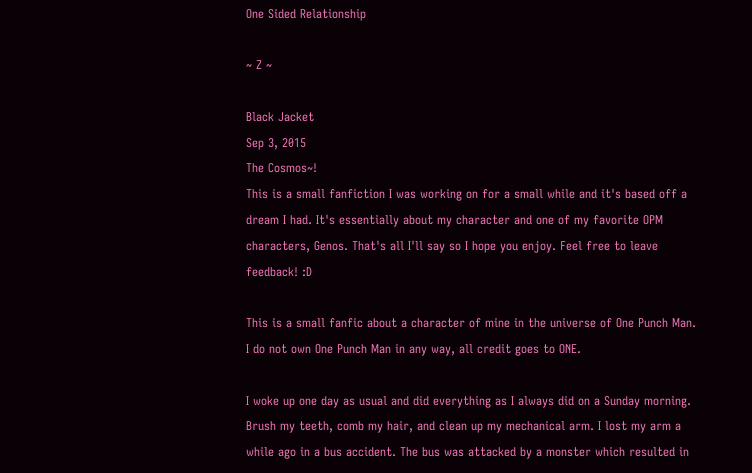One Sided Relationship

~ Z ~

Black Jacket
Sep 3, 2015
The Cosmos~!
This is a small fanfiction I was working on for a small while and it's based off a dream I had. It's essentially about my character and one of my favorite OPM characters, Genos. That's all I'll say so I hope you enjoy. Feel free to leave feedback! :D

This is a small fanfic about a character of mine in the universe of One Punch Man. I do not own One Punch Man in any way, all credit goes to ONE.

I woke up one day as usual and did everything as I always did on a Sunday morning. Brush my teeth, comb my hair, and clean up my mechanical arm. I lost my arm a while ago in a bus accident. The bus was attacked by a monster which resulted in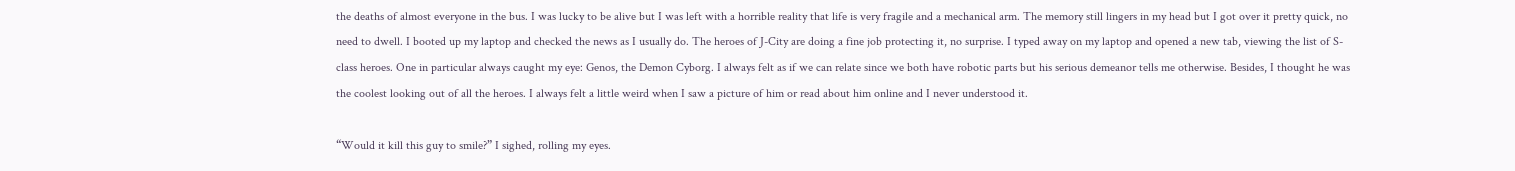the deaths of almost everyone in the bus. I was lucky to be alive but I was left with a horrible reality that life is very fragile and a mechanical arm. The memory still lingers in my head but I got over it pretty quick, no need to dwell. I booted up my laptop and checked the news as I usually do. The heroes of J-City are doing a fine job protecting it, no surprise. I typed away on my laptop and opened a new tab, viewing the list of S-class heroes. One in particular always caught my eye: Genos, the Demon Cyborg. I always felt as if we can relate since we both have robotic parts but his serious demeanor tells me otherwise. Besides, I thought he was the coolest looking out of all the heroes. I always felt a little weird when I saw a picture of him or read about him online and I never understood it.

“Would it kill this guy to smile?” I sighed, rolling my eyes.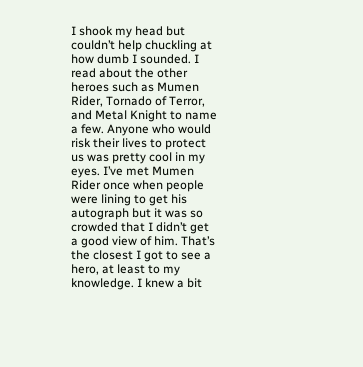I shook my head but couldn’t help chuckling at how dumb I sounded. I read about the other heroes such as Mumen Rider, Tornado of Terror, and Metal Knight to name a few. Anyone who would risk their lives to protect us was pretty cool in my eyes. I’ve met Mumen Rider once when people were lining to get his autograph but it was so crowded that I didn’t get a good view of him. That’s the closest I got to see a hero, at least to my knowledge. I knew a bit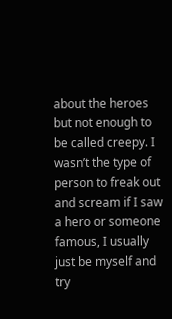about the heroes but not enough to be called creepy. I wasn’t the type of person to freak out and scream if I saw a hero or someone famous, I usually just be myself and try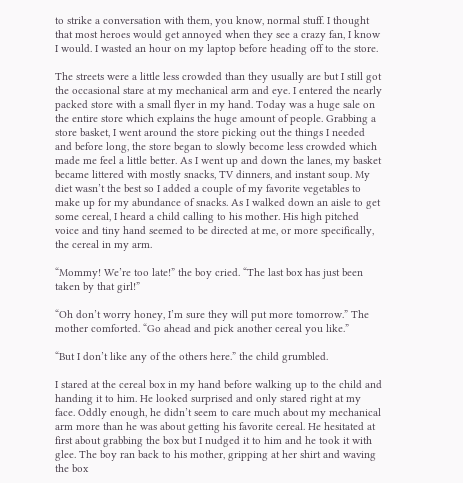to strike a conversation with them, you know, normal stuff. I thought that most heroes would get annoyed when they see a crazy fan, I know I would. I wasted an hour on my laptop before heading off to the store.

The streets were a little less crowded than they usually are but I still got the occasional stare at my mechanical arm and eye. I entered the nearly packed store with a small flyer in my hand. Today was a huge sale on the entire store which explains the huge amount of people. Grabbing a store basket, I went around the store picking out the things I needed and before long, the store began to slowly become less crowded which made me feel a little better. As I went up and down the lanes, my basket became littered with mostly snacks, TV dinners, and instant soup. My diet wasn’t the best so I added a couple of my favorite vegetables to make up for my abundance of snacks. As I walked down an aisle to get some cereal, I heard a child calling to his mother. His high pitched voice and tiny hand seemed to be directed at me, or more specifically, the cereal in my arm.

“Mommy! We’re too late!” the boy cried. “The last box has just been taken by that girl!”

“Oh don’t worry honey, I’m sure they will put more tomorrow.” The mother comforted. “Go ahead and pick another cereal you like.”

“But I don’t like any of the others here.” the child grumbled.

I stared at the cereal box in my hand before walking up to the child and handing it to him. He looked surprised and only stared right at my face. Oddly enough, he didn’t seem to care much about my mechanical arm more than he was about getting his favorite cereal. He hesitated at first about grabbing the box but I nudged it to him and he took it with glee. The boy ran back to his mother, gripping at her shirt and waving the box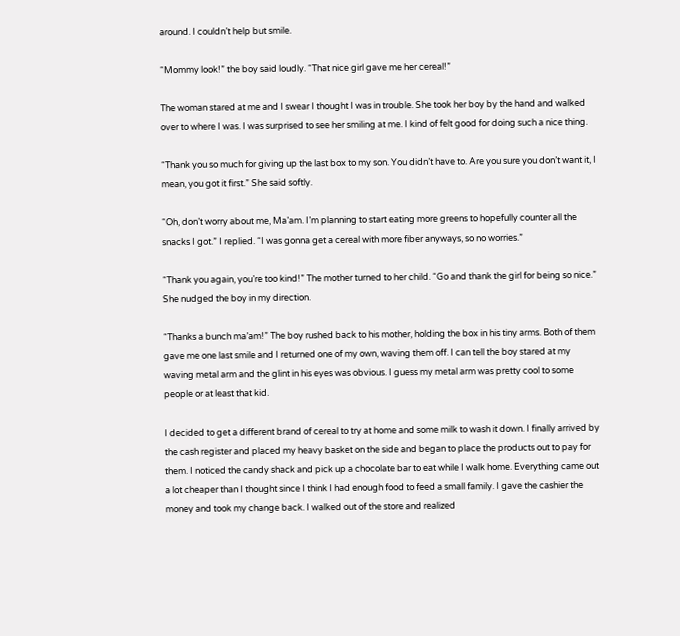around. I couldn’t help but smile.

“Mommy look!” the boy said loudly. “That nice girl gave me her cereal!”

The woman stared at me and I swear I thought I was in trouble. She took her boy by the hand and walked over to where I was. I was surprised to see her smiling at me. I kind of felt good for doing such a nice thing.

“Thank you so much for giving up the last box to my son. You didn’t have to. Are you sure you don’t want it, I mean, you got it first.” She said softly.

“Oh, don’t worry about me, Ma’am. I’m planning to start eating more greens to hopefully counter all the snacks I got.” I replied. “I was gonna get a cereal with more fiber anyways, so no worries.”

“Thank you again, you’re too kind!” The mother turned to her child. “Go and thank the girl for being so nice.” She nudged the boy in my direction.

“Thanks a bunch ma’am!” The boy rushed back to his mother, holding the box in his tiny arms. Both of them gave me one last smile and I returned one of my own, waving them off. I can tell the boy stared at my waving metal arm and the glint in his eyes was obvious. I guess my metal arm was pretty cool to some people or at least that kid.

I decided to get a different brand of cereal to try at home and some milk to wash it down. I finally arrived by the cash register and placed my heavy basket on the side and began to place the products out to pay for them. I noticed the candy shack and pick up a chocolate bar to eat while I walk home. Everything came out a lot cheaper than I thought since I think I had enough food to feed a small family. I gave the cashier the money and took my change back. I walked out of the store and realized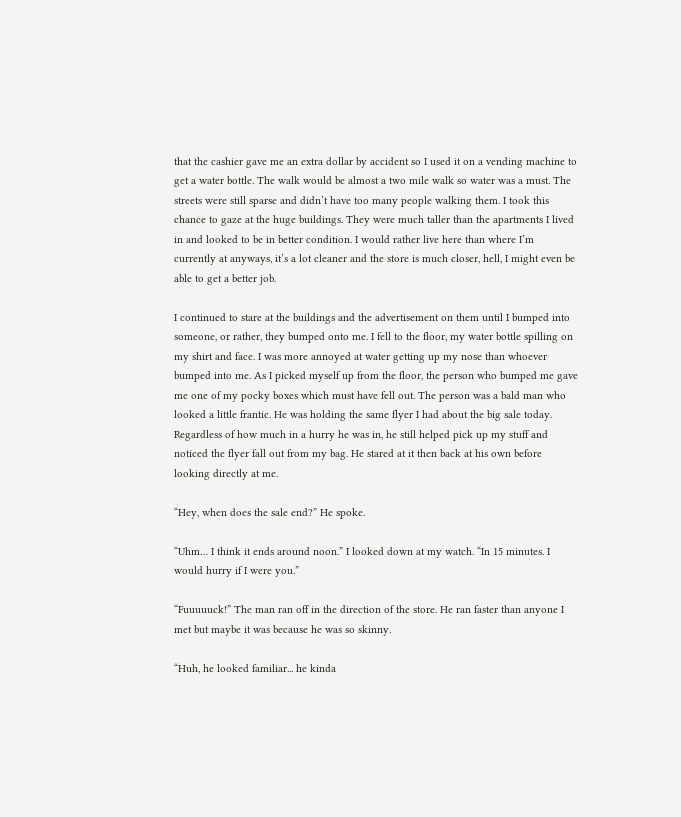that the cashier gave me an extra dollar by accident so I used it on a vending machine to get a water bottle. The walk would be almost a two mile walk so water was a must. The streets were still sparse and didn’t have too many people walking them. I took this chance to gaze at the huge buildings. They were much taller than the apartments I lived in and looked to be in better condition. I would rather live here than where I’m currently at anyways, it’s a lot cleaner and the store is much closer, hell, I might even be able to get a better job.

I continued to stare at the buildings and the advertisement on them until I bumped into someone, or rather, they bumped onto me. I fell to the floor, my water bottle spilling on my shirt and face. I was more annoyed at water getting up my nose than whoever bumped into me. As I picked myself up from the floor, the person who bumped me gave me one of my pocky boxes which must have fell out. The person was a bald man who looked a little frantic. He was holding the same flyer I had about the big sale today. Regardless of how much in a hurry he was in, he still helped pick up my stuff and noticed the flyer fall out from my bag. He stared at it then back at his own before looking directly at me.

“Hey, when does the sale end?” He spoke.

“Uhm… I think it ends around noon.” I looked down at my watch. “In 15 minutes. I would hurry if I were you.”

“Fuuuuuck!” The man ran off in the direction of the store. He ran faster than anyone I met but maybe it was because he was so skinny.

“Huh, he looked familiar... he kinda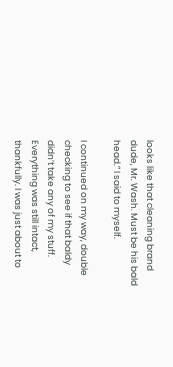looks like that cleaning brand dude, Mr. Wash. Must be his bald head.” I said to myself.

I continued on my way, double checking to see if that baldy didn’t take any of my stuff. Everything was still intact, thankfully. I was just about to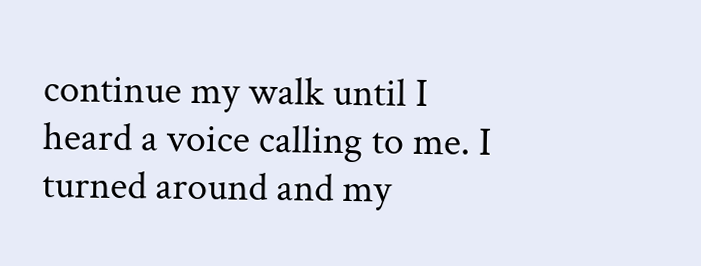continue my walk until I heard a voice calling to me. I turned around and my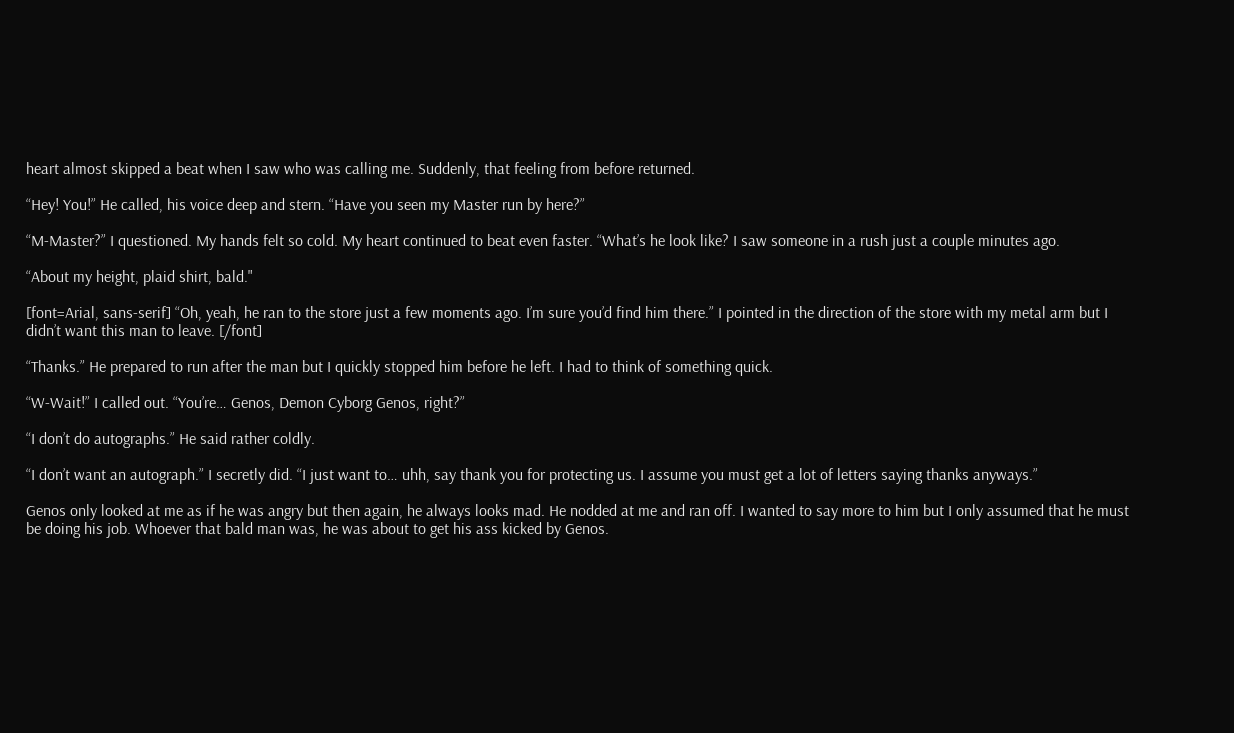heart almost skipped a beat when I saw who was calling me. Suddenly, that feeling from before returned.

“Hey! You!” He called, his voice deep and stern. “Have you seen my Master run by here?”

“M-Master?” I questioned. My hands felt so cold. My heart continued to beat even faster. “What’s he look like? I saw someone in a rush just a couple minutes ago.

“About my height, plaid shirt, bald."

[font=Arial, sans-serif] “Oh, yeah, he ran to the store just a few moments ago. I’m sure you’d find him there.” I pointed in the direction of the store with my metal arm but I didn’t want this man to leave. [/font]

“Thanks.” He prepared to run after the man but I quickly stopped him before he left. I had to think of something quick.

“W-Wait!” I called out. “You’re… Genos, Demon Cyborg Genos, right?”

“I don’t do autographs.” He said rather coldly.

“I don’t want an autograph.” I secretly did. “I just want to… uhh, say thank you for protecting us. I assume you must get a lot of letters saying thanks anyways.”

Genos only looked at me as if he was angry but then again, he always looks mad. He nodded at me and ran off. I wanted to say more to him but I only assumed that he must be doing his job. Whoever that bald man was, he was about to get his ass kicked by Genos.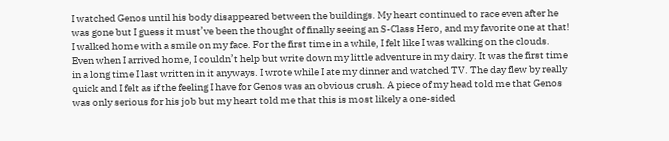I watched Genos until his body disappeared between the buildings. My heart continued to race even after he was gone but I guess it must’ve been the thought of finally seeing an S-Class Hero, and my favorite one at that! I walked home with a smile on my face. For the first time in a while, I felt like I was walking on the clouds. Even when I arrived home, I couldn’t help but write down my little adventure in my dairy. It was the first time in a long time I last written in it anyways. I wrote while I ate my dinner and watched TV. The day flew by really quick and I felt as if the feeling I have for Genos was an obvious crush. A piece of my head told me that Genos was only serious for his job but my heart told me that this is most likely a one-sided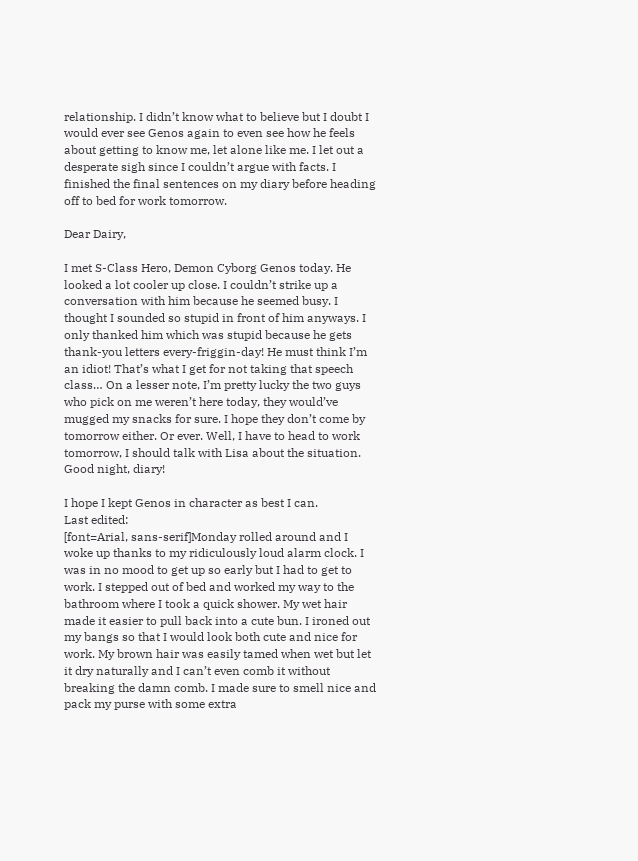relationship. I didn’t know what to believe but I doubt I would ever see Genos again to even see how he feels about getting to know me, let alone like me. I let out a desperate sigh since I couldn’t argue with facts. I finished the final sentences on my diary before heading off to bed for work tomorrow.

Dear Dairy,

I met S-Class Hero, Demon Cyborg Genos today. He looked a lot cooler up close. I couldn’t strike up a conversation with him because he seemed busy. I thought I sounded so stupid in front of him anyways. I only thanked him which was stupid because he gets thank-you letters every-friggin-day! He must think I’m an idiot! That’s what I get for not taking that speech class… On a lesser note, I’m pretty lucky the two guys who pick on me weren’t here today, they would’ve mugged my snacks for sure. I hope they don’t come by tomorrow either. Or ever. Well, I have to head to work tomorrow, I should talk with Lisa about the situation. Good night, diary!

I hope I kept Genos in character as best I can.
Last edited:
[font=Arial, sans-serif]Monday rolled around and I woke up thanks to my ridiculously loud alarm clock. I was in no mood to get up so early but I had to get to work. I stepped out of bed and worked my way to the bathroom where I took a quick shower. My wet hair made it easier to pull back into a cute bun. I ironed out my bangs so that I would look both cute and nice for work. My brown hair was easily tamed when wet but let it dry naturally and I can’t even comb it without breaking the damn comb. I made sure to smell nice and pack my purse with some extra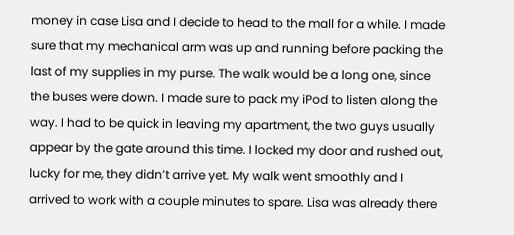money in case Lisa and I decide to head to the mall for a while. I made sure that my mechanical arm was up and running before packing the last of my supplies in my purse. The walk would be a long one, since the buses were down. I made sure to pack my iPod to listen along the way. I had to be quick in leaving my apartment, the two guys usually appear by the gate around this time. I locked my door and rushed out, lucky for me, they didn’t arrive yet. My walk went smoothly and I arrived to work with a couple minutes to spare. Lisa was already there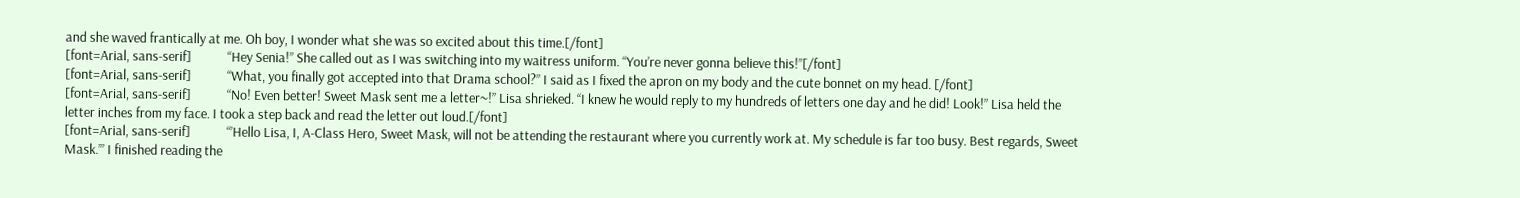and she waved frantically at me. Oh boy, I wonder what she was so excited about this time.[/font]
[font=Arial, sans-serif]            “Hey Senia!” She called out as I was switching into my waitress uniform. “You’re never gonna believe this!”[/font]
[font=Arial, sans-serif]            “What, you finally got accepted into that Drama school?” I said as I fixed the apron on my body and the cute bonnet on my head. [/font]
[font=Arial, sans-serif]            “No! Even better! Sweet Mask sent me a letter~!” Lisa shrieked. “I knew he would reply to my hundreds of letters one day and he did! Look!” Lisa held the letter inches from my face. I took a step back and read the letter out loud.[/font]
[font=Arial, sans-serif]            “’Hello Lisa, I, A-Class Hero, Sweet Mask, will not be attending the restaurant where you currently work at. My schedule is far too busy. Best regards, Sweet Mask.’” I finished reading the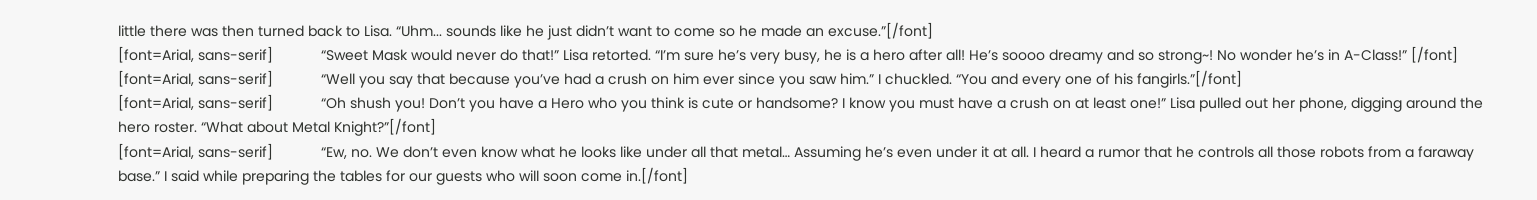little there was then turned back to Lisa. “Uhm... sounds like he just didn’t want to come so he made an excuse.”[/font]
[font=Arial, sans-serif]            “Sweet Mask would never do that!” Lisa retorted. “I’m sure he’s very busy, he is a hero after all! He’s soooo dreamy and so strong~! No wonder he’s in A-Class!” [/font]
[font=Arial, sans-serif]            “Well you say that because you’ve had a crush on him ever since you saw him.” I chuckled. “You and every one of his fangirls.”[/font]
[font=Arial, sans-serif]            “Oh shush you! Don’t you have a Hero who you think is cute or handsome? I know you must have a crush on at least one!” Lisa pulled out her phone, digging around the hero roster. “What about Metal Knight?”[/font]
[font=Arial, sans-serif]            “Ew, no. We don’t even know what he looks like under all that metal… Assuming he’s even under it at all. I heard a rumor that he controls all those robots from a faraway base.” I said while preparing the tables for our guests who will soon come in.[/font]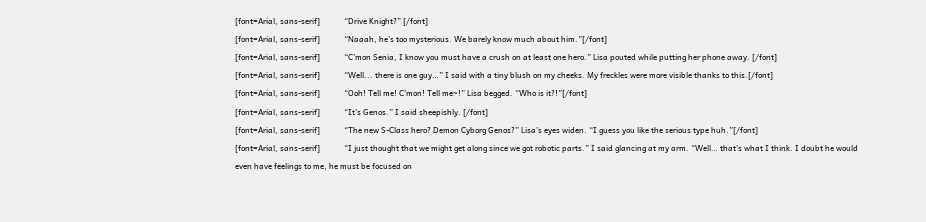[font=Arial, sans-serif]            “Drive Knight?” [/font]
[font=Arial, sans-serif]            “Naaah, he’s too mysterious. We barely know much about him.”[/font]
[font=Arial, sans-serif]            “C’mon Senia, I know you must have a crush on at least one hero.” Lisa pouted while putting her phone away. [/font]
[font=Arial, sans-serif]            “Well... there is one guy…” I said with a tiny blush on my cheeks. My freckles were more visible thanks to this.[/font]
[font=Arial, sans-serif]            “Ooh! Tell me! C’mon! Tell me~!” Lisa begged. “Who is it?!”[/font]
[font=Arial, sans-serif]            “It’s Genos.” I said sheepishly. [/font]
[font=Arial, sans-serif]            “The new S-Class hero? Demon Cyborg Genos?” Lisa’s eyes widen. “I guess you like the serious type huh.”[/font]
[font=Arial, sans-serif]            “I just thought that we might get along since we got robotic parts.” I said glancing at my arm. “Well… that’s what I think. I doubt he would even have feelings to me, he must be focused on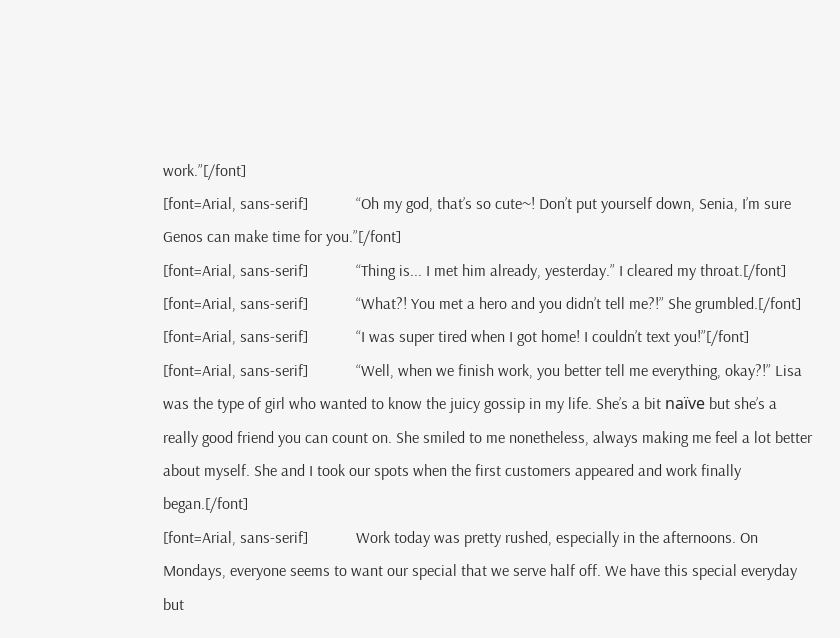work.”[/font]
[font=Arial, sans-serif]            “Oh my god, that’s so cute~! Don’t put yourself down, Senia, I’m sure Genos can make time for you.”[/font]
[font=Arial, sans-serif]            “Thing is... I met him already, yesterday.” I cleared my throat.[/font]
[font=Arial, sans-serif]            “What?! You met a hero and you didn’t tell me?!” She grumbled.[/font]
[font=Arial, sans-serif]            “I was super tired when I got home! I couldn’t text you!”[/font]
[font=Arial, sans-serif]            “Well, when we finish work, you better tell me everything, okay?!” Lisa was the type of girl who wanted to know the juicy gossip in my life. She’s a bit naïve but she’s a really good friend you can count on. She smiled to me nonetheless, always making me feel a lot better about myself. She and I took our spots when the first customers appeared and work finally began.[/font]
[font=Arial, sans-serif]            Work today was pretty rushed, especially in the afternoons. On Mondays, everyone seems to want our special that we serve half off. We have this special everyday but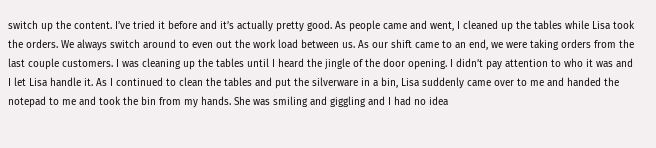switch up the content. I’ve tried it before and it’s actually pretty good. As people came and went, I cleaned up the tables while Lisa took the orders. We always switch around to even out the work load between us. As our shift came to an end, we were taking orders from the last couple customers. I was cleaning up the tables until I heard the jingle of the door opening. I didn’t pay attention to who it was and I let Lisa handle it. As I continued to clean the tables and put the silverware in a bin, Lisa suddenly came over to me and handed the notepad to me and took the bin from my hands. She was smiling and giggling and I had no idea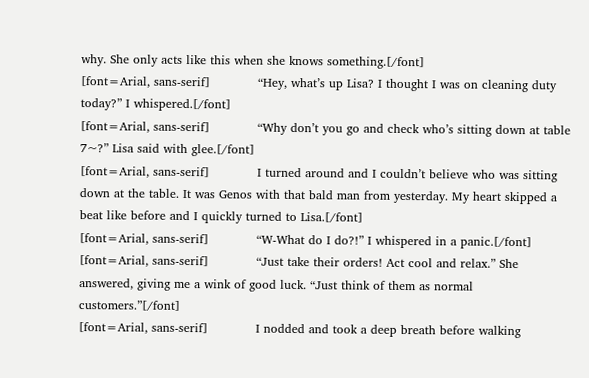why. She only acts like this when she knows something.[/font]
[font=Arial, sans-serif]            “Hey, what’s up Lisa? I thought I was on cleaning duty today?” I whispered.[/font]
[font=Arial, sans-serif]            “Why don’t you go and check who’s sitting down at table 7~?” Lisa said with glee.[/font]
[font=Arial, sans-serif]            I turned around and I couldn’t believe who was sitting down at the table. It was Genos with that bald man from yesterday. My heart skipped a beat like before and I quickly turned to Lisa.[/font]
[font=Arial, sans-serif]            “W-What do I do?!” I whispered in a panic.[/font]
[font=Arial, sans-serif]            “Just take their orders! Act cool and relax.” She answered, giving me a wink of good luck. “Just think of them as normal customers.”[/font]
[font=Arial, sans-serif]            I nodded and took a deep breath before walking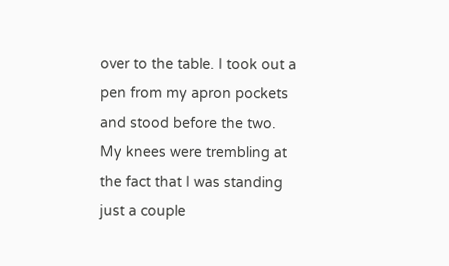over to the table. I took out a pen from my apron pockets and stood before the two. My knees were trembling at the fact that I was standing just a couple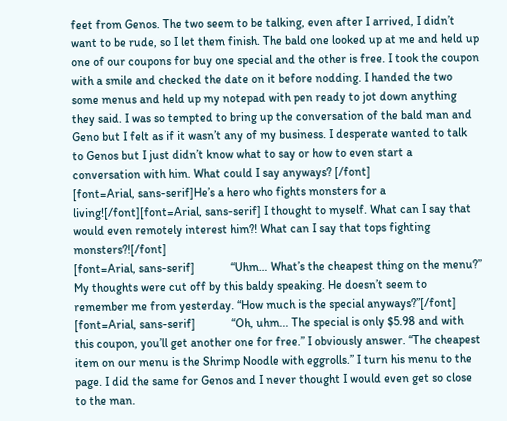feet from Genos. The two seem to be talking, even after I arrived, I didn’t want to be rude, so I let them finish. The bald one looked up at me and held up one of our coupons for buy one special and the other is free. I took the coupon with a smile and checked the date on it before nodding. I handed the two some menus and held up my notepad with pen ready to jot down anything they said. I was so tempted to bring up the conversation of the bald man and Geno but I felt as if it wasn’t any of my business. I desperate wanted to talk to Genos but I just didn’t know what to say or how to even start a conversation with him. What could I say anyways? [/font]
[font=Arial, sans-serif]He’s a hero who fights monsters for a living![/font][font=Arial, sans-serif] I thought to myself. What can I say that would even remotely interest him?! What can I say that tops fighting monsters?![/font]
[font=Arial, sans-serif]            “Uhm… What’s the cheapest thing on the menu?” My thoughts were cut off by this baldy speaking. He doesn’t seem to remember me from yesterday. “How much is the special anyways?”[/font]
[font=Arial, sans-serif]            “Oh, uhm... The special is only $5.98 and with this coupon, you’ll get another one for free.” I obviously answer. “The cheapest item on our menu is the Shrimp Noodle with eggrolls.” I turn his menu to the page. I did the same for Genos and I never thought I would even get so close to the man.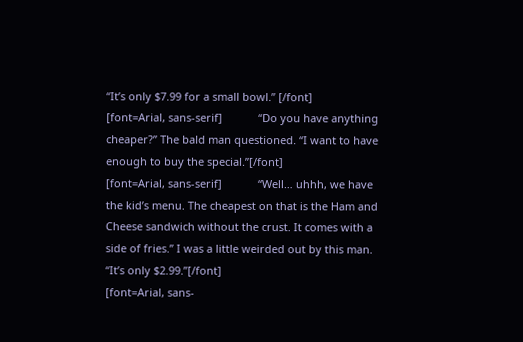“It’s only $7.99 for a small bowl.” [/font]
[font=Arial, sans-serif]            “Do you have anything cheaper?” The bald man questioned. “I want to have enough to buy the special.”[/font]
[font=Arial, sans-serif]            “Well… uhhh, we have the kid’s menu. The cheapest on that is the Ham and Cheese sandwich without the crust. It comes with a side of fries.” I was a little weirded out by this man. “It’s only $2.99.”[/font]
[font=Arial, sans-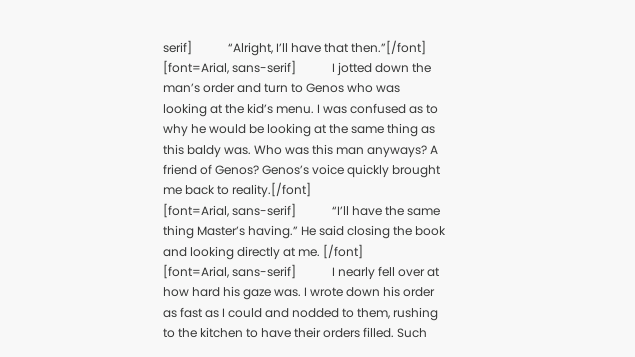serif]            “Alright, I’ll have that then.”[/font]
[font=Arial, sans-serif]            I jotted down the man’s order and turn to Genos who was looking at the kid’s menu. I was confused as to why he would be looking at the same thing as this baldy was. Who was this man anyways? A friend of Genos? Genos’s voice quickly brought me back to reality.[/font]
[font=Arial, sans-serif]            “I’ll have the same thing Master’s having.” He said closing the book and looking directly at me. [/font]
[font=Arial, sans-serif]            I nearly fell over at how hard his gaze was. I wrote down his order as fast as I could and nodded to them, rushing to the kitchen to have their orders filled. Such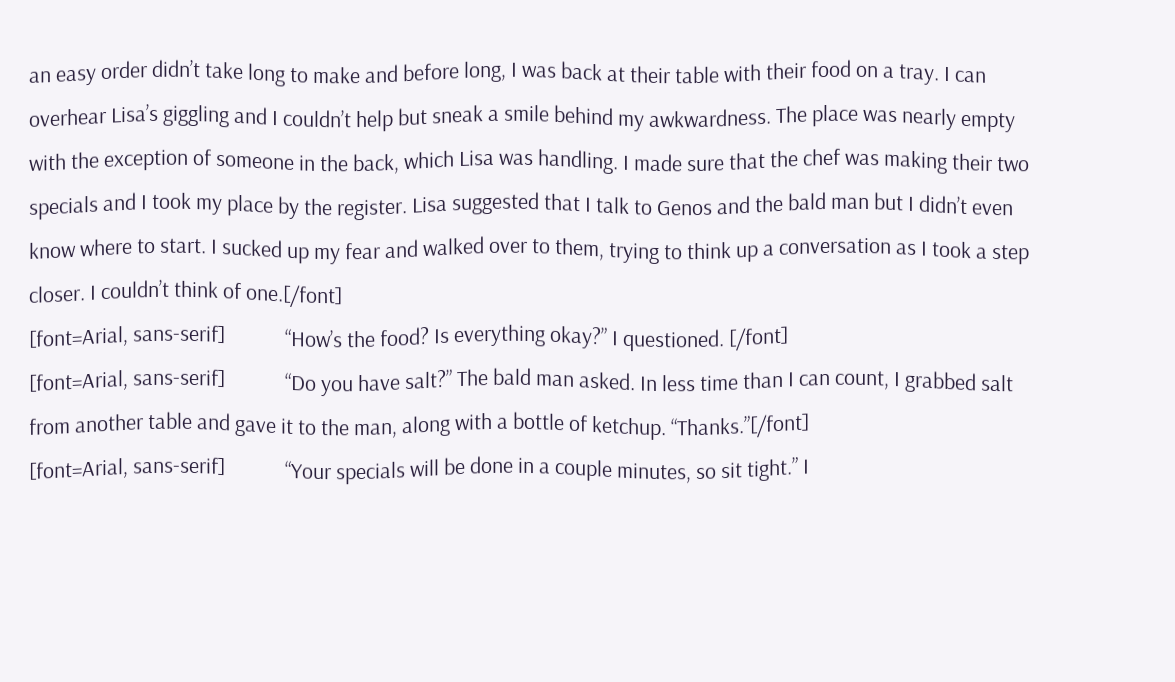an easy order didn’t take long to make and before long, I was back at their table with their food on a tray. I can overhear Lisa’s giggling and I couldn’t help but sneak a smile behind my awkwardness. The place was nearly empty with the exception of someone in the back, which Lisa was handling. I made sure that the chef was making their two specials and I took my place by the register. Lisa suggested that I talk to Genos and the bald man but I didn’t even know where to start. I sucked up my fear and walked over to them, trying to think up a conversation as I took a step closer. I couldn’t think of one.[/font]
[font=Arial, sans-serif]            “How’s the food? Is everything okay?” I questioned. [/font]
[font=Arial, sans-serif]            “Do you have salt?” The bald man asked. In less time than I can count, I grabbed salt from another table and gave it to the man, along with a bottle of ketchup. “Thanks.”[/font]
[font=Arial, sans-serif]            “Your specials will be done in a couple minutes, so sit tight.” I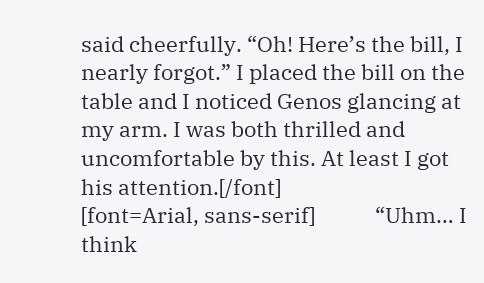said cheerfully. “Oh! Here’s the bill, I nearly forgot.” I placed the bill on the table and I noticed Genos glancing at my arm. I was both thrilled and uncomfortable by this. At least I got his attention.[/font]
[font=Arial, sans-serif]            “Uhm… I think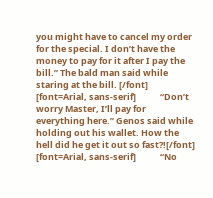you might have to cancel my order for the special. I don’t have the money to pay for it after I pay the bill.” The bald man said while staring at the bill. [/font]
[font=Arial, sans-serif]            “Don’t worry Master, I’ll pay for everything here.” Genos said while holding out his wallet. How the hell did he get it out so fast?![/font]
[font=Arial, sans-serif]            “No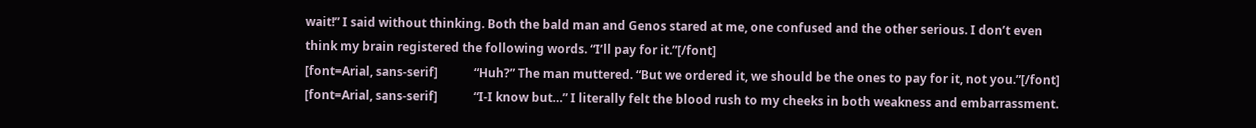wait!” I said without thinking. Both the bald man and Genos stared at me, one confused and the other serious. I don’t even think my brain registered the following words. “I’ll pay for it.”[/font]
[font=Arial, sans-serif]            “Huh?” The man muttered. “But we ordered it, we should be the ones to pay for it, not you.”[/font]
[font=Arial, sans-serif]            “I-I know but…” I literally felt the blood rush to my cheeks in both weakness and embarrassment.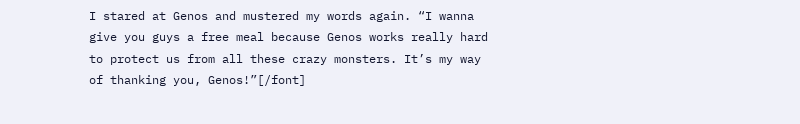I stared at Genos and mustered my words again. “I wanna give you guys a free meal because Genos works really hard to protect us from all these crazy monsters. It’s my way of thanking you, Genos!”[/font]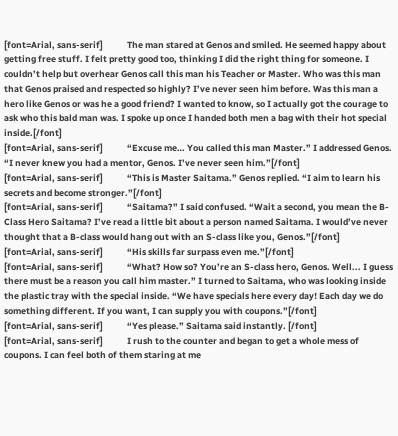[font=Arial, sans-serif]            The man stared at Genos and smiled. He seemed happy about getting free stuff. I felt pretty good too, thinking I did the right thing for someone. I couldn’t help but overhear Genos call this man his Teacher or Master. Who was this man that Genos praised and respected so highly? I’ve never seen him before. Was this man a hero like Genos or was he a good friend? I wanted to know, so I actually got the courage to ask who this bald man was. I spoke up once I handed both men a bag with their hot special inside.[/font]
[font=Arial, sans-serif]            “Excuse me… You called this man Master.” I addressed Genos. “I never knew you had a mentor, Genos. I’ve never seen him.”[/font]
[font=Arial, sans-serif]            “This is Master Saitama.” Genos replied. “I aim to learn his secrets and become stronger.”[/font]
[font=Arial, sans-serif]            “Saitama?” I said confused. “Wait a second, you mean the B-Class Hero Saitama? I’ve read a little bit about a person named Saitama. I would’ve never thought that a B-class would hang out with an S-class like you, Genos.”[/font]
[font=Arial, sans-serif]            “His skills far surpass even me.”[/font]
[font=Arial, sans-serif]            “What? How so? You’re an S-class hero, Genos. Well... I guess there must be a reason you call him master.” I turned to Saitama, who was looking inside the plastic tray with the special inside. “We have specials here every day! Each day we do something different. If you want, I can supply you with coupons.”[/font]
[font=Arial, sans-serif]            “Yes please.” Saitama said instantly. [/font]
[font=Arial, sans-serif]            I rush to the counter and began to get a whole mess of coupons. I can feel both of them staring at me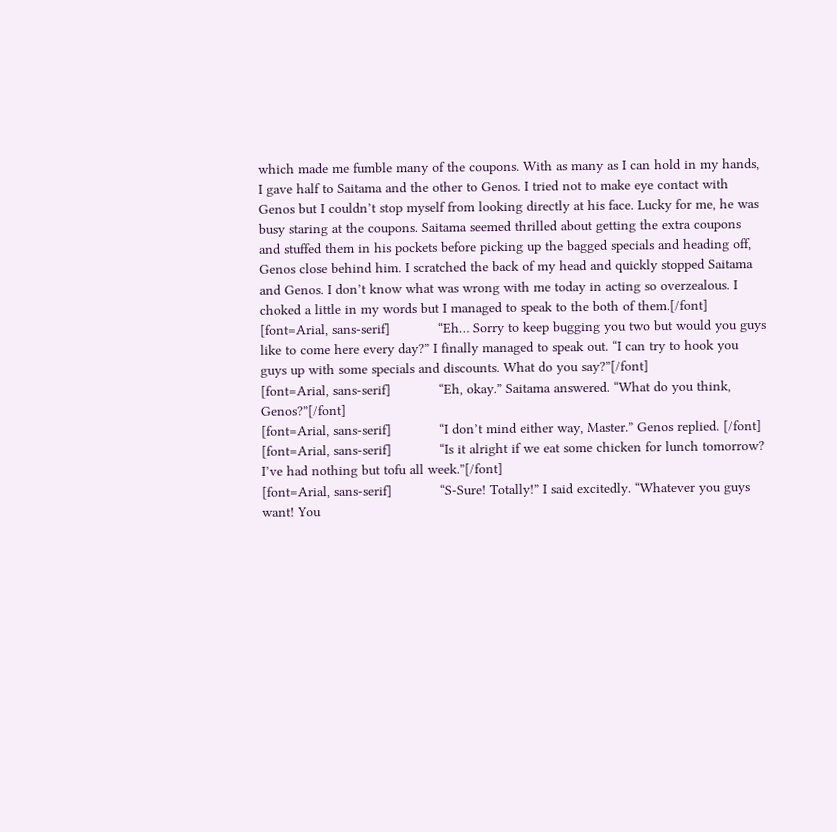which made me fumble many of the coupons. With as many as I can hold in my hands, I gave half to Saitama and the other to Genos. I tried not to make eye contact with Genos but I couldn’t stop myself from looking directly at his face. Lucky for me, he was busy staring at the coupons. Saitama seemed thrilled about getting the extra coupons and stuffed them in his pockets before picking up the bagged specials and heading off, Genos close behind him. I scratched the back of my head and quickly stopped Saitama and Genos. I don’t know what was wrong with me today in acting so overzealous. I choked a little in my words but I managed to speak to the both of them.[/font]
[font=Arial, sans-serif]            “Eh… Sorry to keep bugging you two but would you guys like to come here every day?” I finally managed to speak out. “I can try to hook you guys up with some specials and discounts. What do you say?”[/font]
[font=Arial, sans-serif]            “Eh, okay.” Saitama answered. “What do you think, Genos?”[/font]
[font=Arial, sans-serif]            “I don’t mind either way, Master.” Genos replied. [/font]
[font=Arial, sans-serif]            “Is it alright if we eat some chicken for lunch tomorrow? I’ve had nothing but tofu all week.”[/font]
[font=Arial, sans-serif]            “S-Sure! Totally!” I said excitedly. “Whatever you guys want! You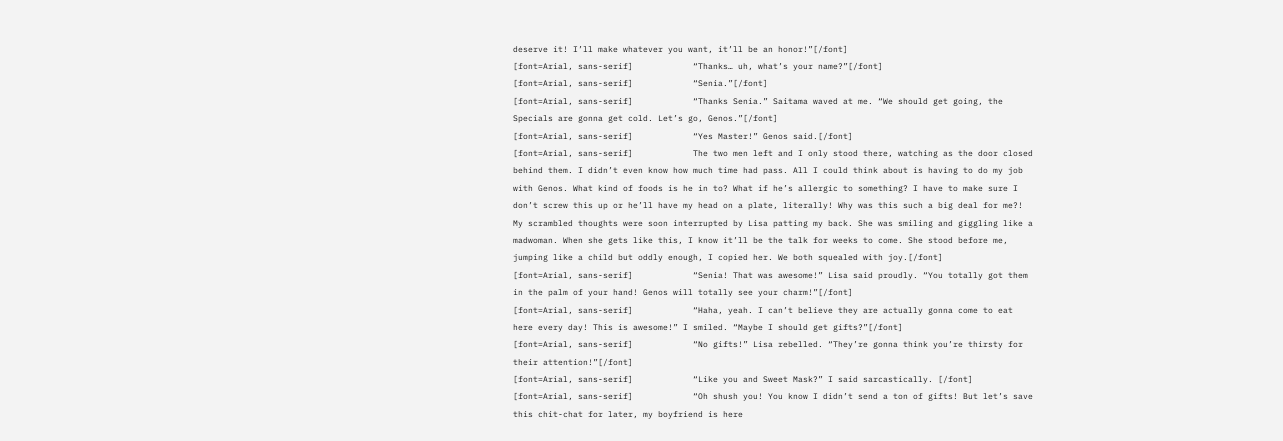deserve it! I’ll make whatever you want, it’ll be an honor!”[/font]
[font=Arial, sans-serif]            “Thanks… uh, what’s your name?”[/font]
[font=Arial, sans-serif]            “Senia.”[/font]
[font=Arial, sans-serif]            “Thanks Senia.” Saitama waved at me. “We should get going, the Specials are gonna get cold. Let’s go, Genos.”[/font]
[font=Arial, sans-serif]            “Yes Master!” Genos said.[/font]
[font=Arial, sans-serif]            The two men left and I only stood there, watching as the door closed behind them. I didn’t even know how much time had pass. All I could think about is having to do my job with Genos. What kind of foods is he in to? What if he’s allergic to something? I have to make sure I don’t screw this up or he’ll have my head on a plate, literally! Why was this such a big deal for me?! My scrambled thoughts were soon interrupted by Lisa patting my back. She was smiling and giggling like a madwoman. When she gets like this, I know it’ll be the talk for weeks to come. She stood before me, jumping like a child but oddly enough, I copied her. We both squealed with joy.[/font]
[font=Arial, sans-serif]            “Senia! That was awesome!” Lisa said proudly. “You totally got them in the palm of your hand! Genos will totally see your charm!”[/font]
[font=Arial, sans-serif]            “Haha, yeah. I can’t believe they are actually gonna come to eat here every day! This is awesome!” I smiled. “Maybe I should get gifts?”[/font]
[font=Arial, sans-serif]            “No gifts!” Lisa rebelled. “They’re gonna think you’re thirsty for their attention!”[/font]
[font=Arial, sans-serif]            “Like you and Sweet Mask?” I said sarcastically. [/font]
[font=Arial, sans-serif]            “Oh shush you! You know I didn’t send a ton of gifts! But let’s save this chit-chat for later, my boyfriend is here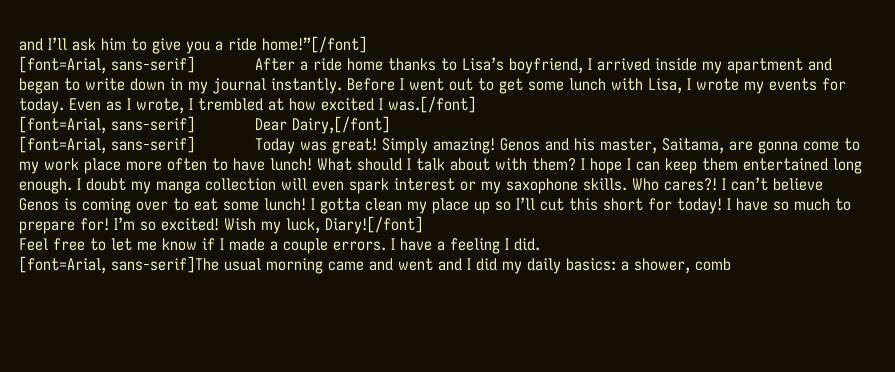and I’ll ask him to give you a ride home!”[/font]
[font=Arial, sans-serif]            After a ride home thanks to Lisa’s boyfriend, I arrived inside my apartment and began to write down in my journal instantly. Before I went out to get some lunch with Lisa, I wrote my events for today. Even as I wrote, I trembled at how excited I was.[/font]
[font=Arial, sans-serif]            Dear Dairy,[/font]
[font=Arial, sans-serif]            Today was great! Simply amazing! Genos and his master, Saitama, are gonna come to my work place more often to have lunch! What should I talk about with them? I hope I can keep them entertained long enough. I doubt my manga collection will even spark interest or my saxophone skills. Who cares?! I can’t believe Genos is coming over to eat some lunch! I gotta clean my place up so I’ll cut this short for today! I have so much to prepare for! I’m so excited! Wish my luck, Diary![/font]
Feel free to let me know if I made a couple errors. I have a feeling I did.
[font=Arial, sans-serif]The usual morning came and went and I did my daily basics: a shower, comb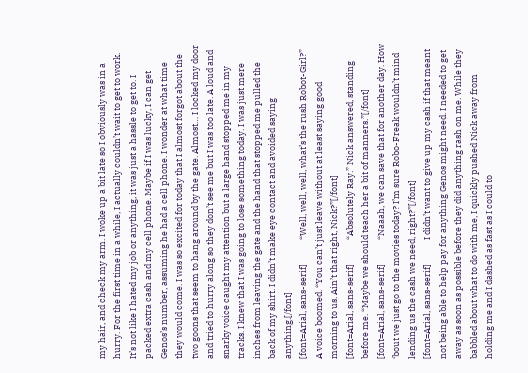my hair, and check my arm. I woke up a bit late so I obviously was in a hurry. For the first time in a while, I actually couldn’t wait to get to work. It’s not like I hated my job or anything, it was just a hassle to get to. I packed extra cash and my cell phone. Maybe if I was lucky, I can get Genos’s number, assuming he had a cell phone. I wonder at what time they would come. I was so excited for today that I almost forgot about the two goons that seem to hang around by the gate. Almost… I locked my door and tried to hurry along so they don’t see me but I was too late. A loud and snarky voice caught my attention but a large hand stopped me in my tracks. I knew that I was going to lose something today. I was just mere inches from leaving the gate and the hand that stopped me pulled the back of my shirt. I didn’t make eye contact and avoided saying anything.[/font]
[font=Arial, sans-serif]            “Well, well, well, what’s the rush Robot-Girl?” A voice boomed. “You can’t just leave without at least saying good morning to us. Ain’t that right, Nick?”[/font]
[font=Arial, sans-serif]            “Absolutely Ray.” Nick answered, standing before me. “Maybe we should teach her a bit of manners.”[/font]
[font=Arial, sans-serif]            “Naaah, we can save that for another day. How ‘bout we just go to the movies today? I’m sure Robo-Freak wouldn’t mind lending us the cash we need, right?”[/font]
[font=Arial, sans-serif]            I didn’t want to give up my cash if that meant not being able to help pay for anything Genos might need. I needed to get away as soon as possible before they did anything rash on me. While they babbled about what to do with me, I quickly pushed Nick away from holding me and I dashed as fast as I could to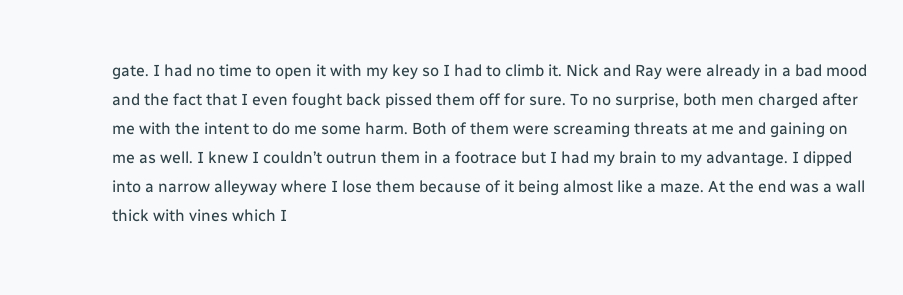gate. I had no time to open it with my key so I had to climb it. Nick and Ray were already in a bad mood and the fact that I even fought back pissed them off for sure. To no surprise, both men charged after me with the intent to do me some harm. Both of them were screaming threats at me and gaining on me as well. I knew I couldn’t outrun them in a footrace but I had my brain to my advantage. I dipped into a narrow alleyway where I lose them because of it being almost like a maze. At the end was a wall thick with vines which I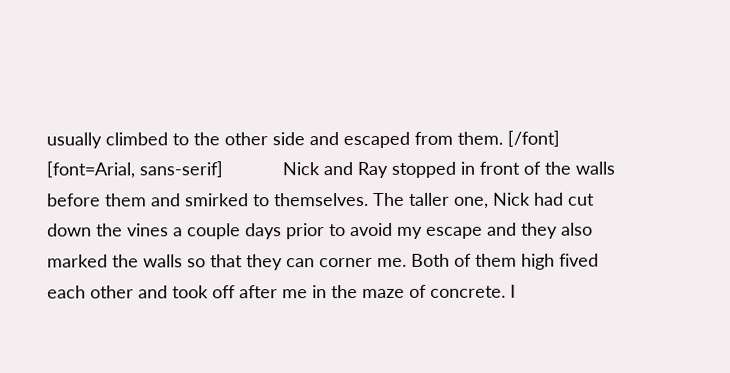usually climbed to the other side and escaped from them. [/font]
[font=Arial, sans-serif]            Nick and Ray stopped in front of the walls before them and smirked to themselves. The taller one, Nick had cut down the vines a couple days prior to avoid my escape and they also marked the walls so that they can corner me. Both of them high fived each other and took off after me in the maze of concrete. I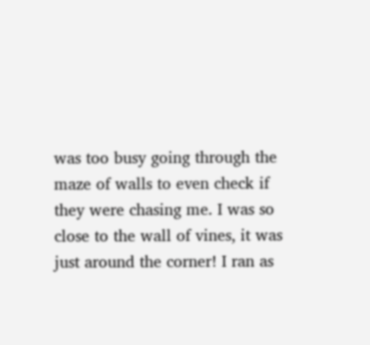was too busy going through the maze of walls to even check if they were chasing me. I was so close to the wall of vines, it was just around the corner! I ran as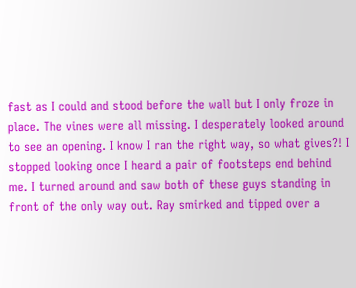fast as I could and stood before the wall but I only froze in place. The vines were all missing. I desperately looked around to see an opening. I know I ran the right way, so what gives?! I stopped looking once I heard a pair of footsteps end behind me. I turned around and saw both of these guys standing in front of the only way out. Ray smirked and tipped over a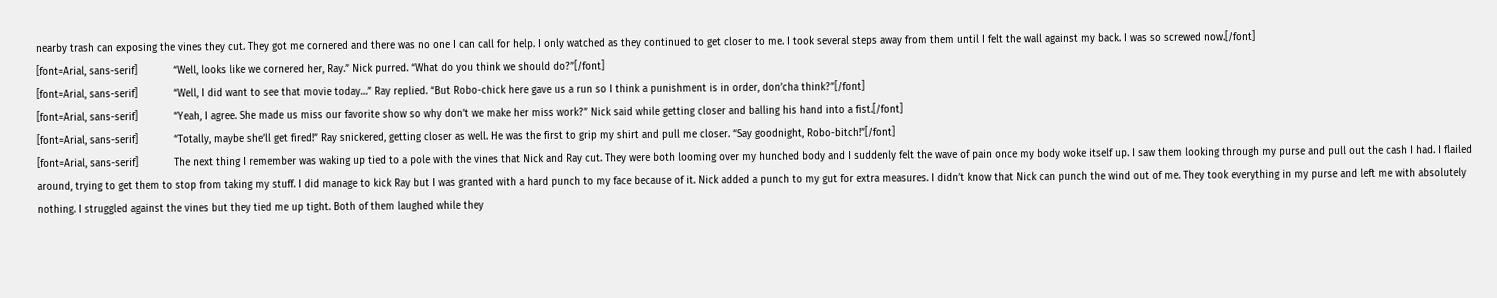nearby trash can exposing the vines they cut. They got me cornered and there was no one I can call for help. I only watched as they continued to get closer to me. I took several steps away from them until I felt the wall against my back. I was so screwed now.[/font]
[font=Arial, sans-serif]            “Well, looks like we cornered her, Ray.” Nick purred. “What do you think we should do?”[/font]
[font=Arial, sans-serif]            “Well, I did want to see that movie today…” Ray replied. “But Robo-chick here gave us a run so I think a punishment is in order, don’cha think?”[/font]
[font=Arial, sans-serif]            “Yeah, I agree. She made us miss our favorite show so why don’t we make her miss work?” Nick said while getting closer and balling his hand into a fist.[/font]
[font=Arial, sans-serif]            “Totally, maybe she’ll get fired!” Ray snickered, getting closer as well. He was the first to grip my shirt and pull me closer. “Say goodnight, Robo-bitch!”[/font]
[font=Arial, sans-serif]            The next thing I remember was waking up tied to a pole with the vines that Nick and Ray cut. They were both looming over my hunched body and I suddenly felt the wave of pain once my body woke itself up. I saw them looking through my purse and pull out the cash I had. I flailed around, trying to get them to stop from taking my stuff. I did manage to kick Ray but I was granted with a hard punch to my face because of it. Nick added a punch to my gut for extra measures. I didn’t know that Nick can punch the wind out of me. They took everything in my purse and left me with absolutely nothing. I struggled against the vines but they tied me up tight. Both of them laughed while they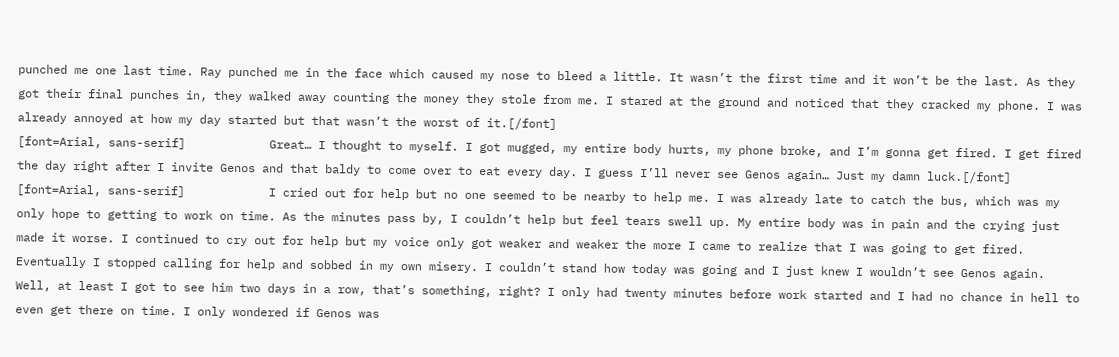punched me one last time. Ray punched me in the face which caused my nose to bleed a little. It wasn’t the first time and it won’t be the last. As they got their final punches in, they walked away counting the money they stole from me. I stared at the ground and noticed that they cracked my phone. I was already annoyed at how my day started but that wasn’t the worst of it.[/font]
[font=Arial, sans-serif]            Great… I thought to myself. I got mugged, my entire body hurts, my phone broke, and I’m gonna get fired. I get fired the day right after I invite Genos and that baldy to come over to eat every day. I guess I’ll never see Genos again… Just my damn luck.[/font]
[font=Arial, sans-serif]            I cried out for help but no one seemed to be nearby to help me. I was already late to catch the bus, which was my only hope to getting to work on time. As the minutes pass by, I couldn’t help but feel tears swell up. My entire body was in pain and the crying just made it worse. I continued to cry out for help but my voice only got weaker and weaker the more I came to realize that I was going to get fired. Eventually I stopped calling for help and sobbed in my own misery. I couldn’t stand how today was going and I just knew I wouldn’t see Genos again. Well, at least I got to see him two days in a row, that’s something, right? I only had twenty minutes before work started and I had no chance in hell to even get there on time. I only wondered if Genos was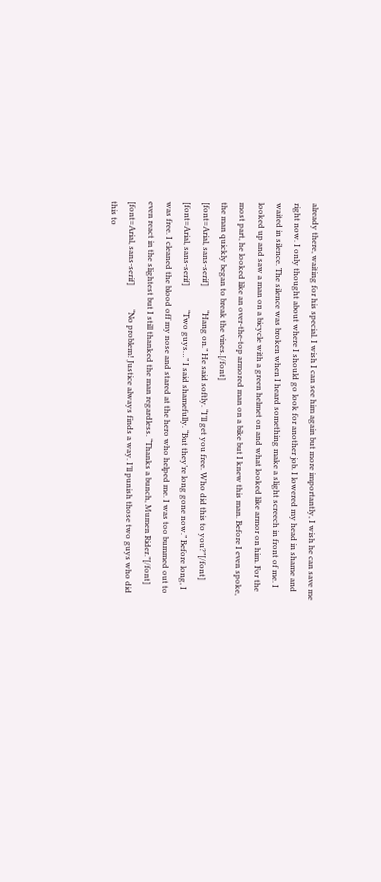already there, waiting for his special. I wish I can see him again but more importantly, I wish he can save me right now. I only thought about where I should go look for another job. I lowered my head in shame and waited in silence. The silence was broken when I heard something make a slight screech in front of me. I looked up and saw a man on a bicycle with a green helmet on and what looked like armor on him. For the most part, he looked like an over-the-top armored man on a bike but I knew this man. Before I even spoke, the man quickly began to break the vines.[/font]
[font=Arial, sans-serif]            “Hang on.” He said softly. “I’ll get you free. Who did this to you?”[/font]
[font=Arial, sans-serif]            “Two guys…” I said shamefully. “But they’re long gone now.” Before long, I was free. I cleaned the blood off my nose and stared at the hero who helped me. I was too bummed out to even react in the slightest but I still thanked the man regardless. “Thanks a bunch, Mumen Rider.”[/font]
[font=Arial, sans-serif]            “No problem! Justice always finds a way. I’ll punish those two guys who did this to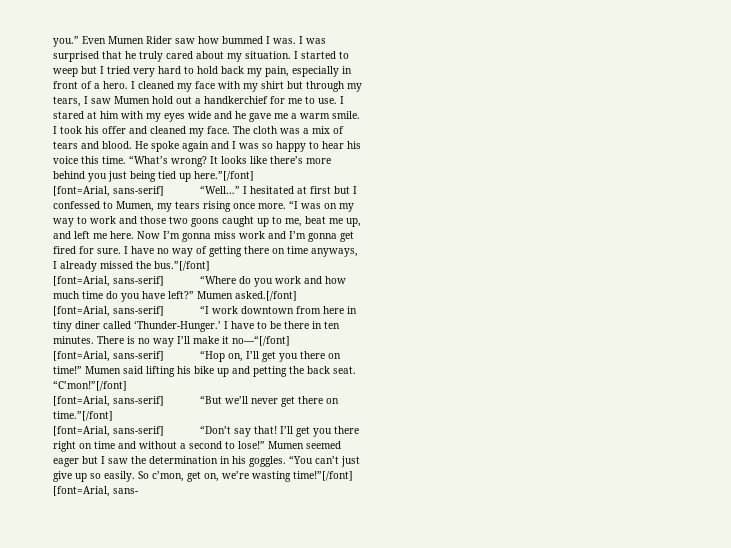you.” Even Mumen Rider saw how bummed I was. I was surprised that he truly cared about my situation. I started to weep but I tried very hard to hold back my pain, especially in front of a hero. I cleaned my face with my shirt but through my tears, I saw Mumen hold out a handkerchief for me to use. I stared at him with my eyes wide and he gave me a warm smile. I took his offer and cleaned my face. The cloth was a mix of tears and blood. He spoke again and I was so happy to hear his voice this time. “What’s wrong? It looks like there’s more behind you just being tied up here.”[/font]
[font=Arial, sans-serif]            “Well…” I hesitated at first but I confessed to Mumen, my tears rising once more. “I was on my way to work and those two goons caught up to me, beat me up, and left me here. Now I’m gonna miss work and I’m gonna get fired for sure. I have no way of getting there on time anyways, I already missed the bus.”[/font]
[font=Arial, sans-serif]            “Where do you work and how much time do you have left?” Mumen asked.[/font]
[font=Arial, sans-serif]            “I work downtown from here in tiny diner called ‘Thunder-Hunger.’ I have to be there in ten minutes. There is no way I’ll make it no—“[/font]
[font=Arial, sans-serif]            “Hop on, I’ll get you there on time!” Mumen said lifting his bike up and petting the back seat. “C’mon!”[/font]
[font=Arial, sans-serif]            “But we’ll never get there on time.”[/font]
[font=Arial, sans-serif]            “Don’t say that! I’ll get you there right on time and without a second to lose!” Mumen seemed eager but I saw the determination in his goggles. “You can’t just give up so easily. So c’mon, get on, we’re wasting time!”[/font]
[font=Arial, sans-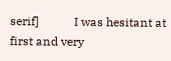serif]            I was hesitant at first and very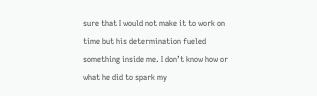sure that I would not make it to work on time but his determination fueled something inside me. I don’t know how or what he did to spark my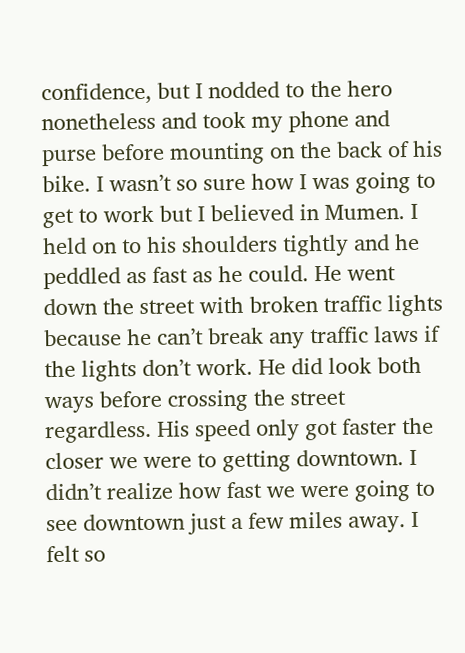confidence, but I nodded to the hero nonetheless and took my phone and purse before mounting on the back of his bike. I wasn’t so sure how I was going to get to work but I believed in Mumen. I held on to his shoulders tightly and he peddled as fast as he could. He went down the street with broken traffic lights because he can’t break any traffic laws if the lights don’t work. He did look both ways before crossing the street regardless. His speed only got faster the closer we were to getting downtown. I didn’t realize how fast we were going to see downtown just a few miles away. I felt so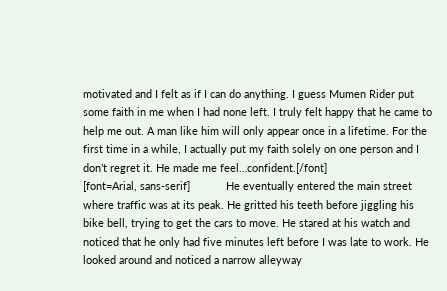motivated and I felt as if I can do anything. I guess Mumen Rider put some faith in me when I had none left. I truly felt happy that he came to help me out. A man like him will only appear once in a lifetime. For the first time in a while, I actually put my faith solely on one person and I don’t regret it. He made me feel…confident.[/font]
[font=Arial, sans-serif]            He eventually entered the main street where traffic was at its peak. He gritted his teeth before jiggling his bike bell, trying to get the cars to move. He stared at his watch and noticed that he only had five minutes left before I was late to work. He looked around and noticed a narrow alleyway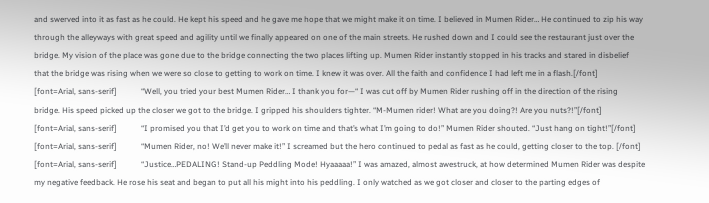and swerved into it as fast as he could. He kept his speed and he gave me hope that we might make it on time. I believed in Mumen Rider… He continued to zip his way through the alleyways with great speed and agility until we finally appeared on one of the main streets. He rushed down and I could see the restaurant just over the bridge. My vision of the place was gone due to the bridge connecting the two places lifting up. Mumen Rider instantly stopped in his tracks and stared in disbelief that the bridge was rising when we were so close to getting to work on time. I knew it was over. All the faith and confidence I had left me in a flash.[/font]
[font=Arial, sans-serif]            “Well, you tried your best Mumen Rider… I thank you for—“ I was cut off by Mumen Rider rushing off in the direction of the rising bridge. His speed picked up the closer we got to the bridge. I gripped his shoulders tighter. “M-Mumen rider! What are you doing?! Are you nuts?!”[/font]
[font=Arial, sans-serif]            “I promised you that I’d get you to work on time and that’s what I’m going to do!” Mumen Rider shouted. “Just hang on tight!”[/font]
[font=Arial, sans-serif]            “Mumen Rider, no! We’ll never make it!” I screamed but the hero continued to pedal as fast as he could, getting closer to the top. [/font]
[font=Arial, sans-serif]            “Justice…PEDALING! Stand-up Peddling Mode! Hyaaaaa!” I was amazed, almost awestruck, at how determined Mumen Rider was despite my negative feedback. He rose his seat and began to put all his might into his peddling. I only watched as we got closer and closer to the parting edges of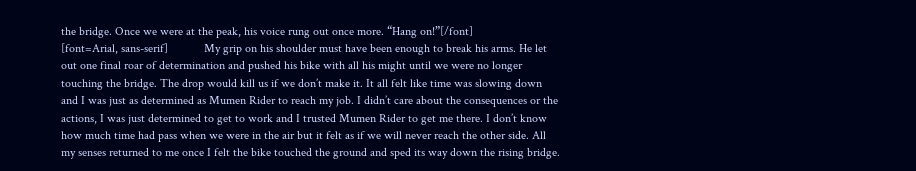the bridge. Once we were at the peak, his voice rung out once more. “Hang on!”[/font]
[font=Arial, sans-serif]            My grip on his shoulder must have been enough to break his arms. He let out one final roar of determination and pushed his bike with all his might until we were no longer touching the bridge. The drop would kill us if we don’t make it. It all felt like time was slowing down and I was just as determined as Mumen Rider to reach my job. I didn’t care about the consequences or the actions, I was just determined to get to work and I trusted Mumen Rider to get me there. I don’t know how much time had pass when we were in the air but it felt as if we will never reach the other side. All my senses returned to me once I felt the bike touched the ground and sped its way down the rising bridge.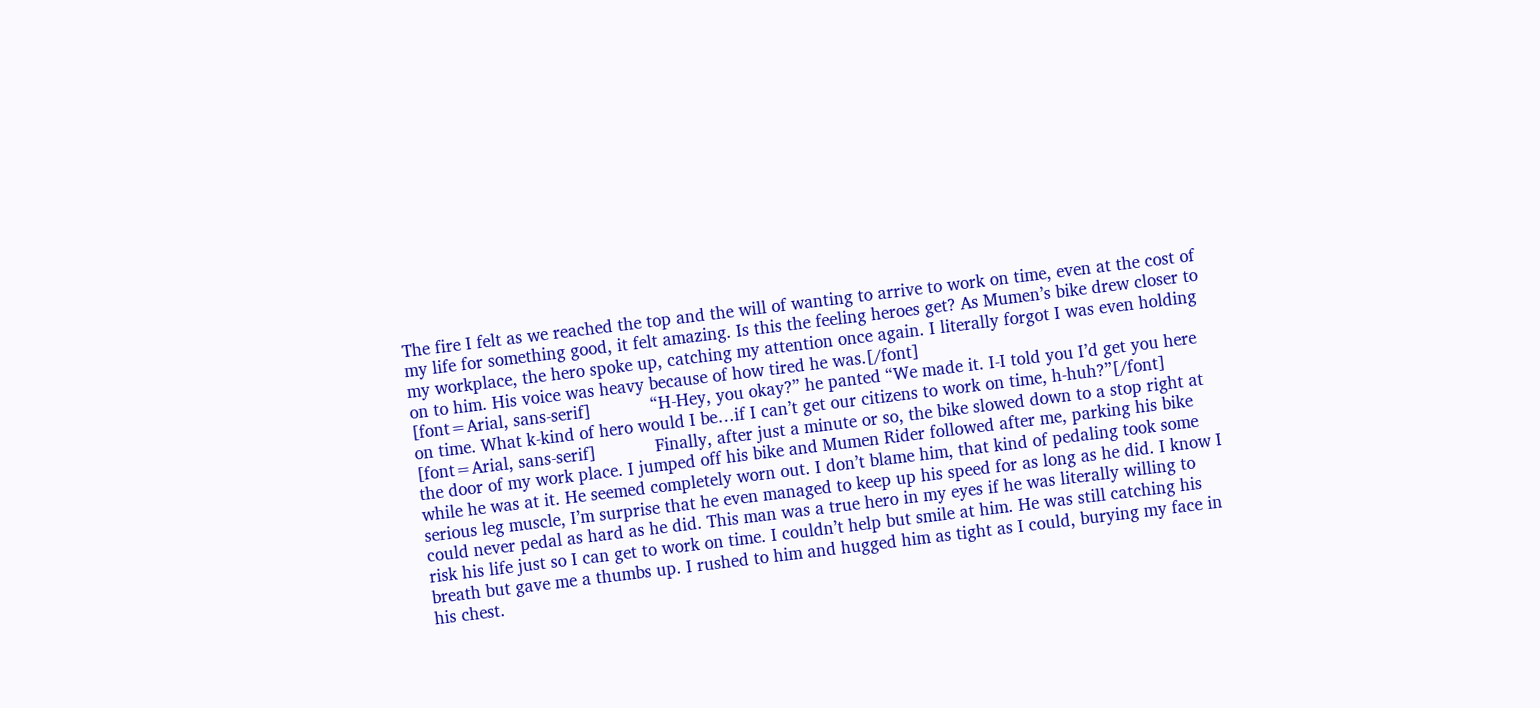The fire I felt as we reached the top and the will of wanting to arrive to work on time, even at the cost of my life for something good, it felt amazing. Is this the feeling heroes get? As Mumen’s bike drew closer to my workplace, the hero spoke up, catching my attention once again. I literally forgot I was even holding on to him. His voice was heavy because of how tired he was.[/font]
[font=Arial, sans-serif]            “H-Hey, you okay?” he panted “We made it. I-I told you I’d get you here on time. What k-kind of hero would I be…if I can’t get our citizens to work on time, h-huh?”[/font]
[font=Arial, sans-serif]            Finally, after just a minute or so, the bike slowed down to a stop right at the door of my work place. I jumped off his bike and Mumen Rider followed after me, parking his bike while he was at it. He seemed completely worn out. I don’t blame him, that kind of pedaling took some serious leg muscle, I’m surprise that he even managed to keep up his speed for as long as he did. I know I could never pedal as hard as he did. This man was a true hero in my eyes if he was literally willing to risk his life just so I can get to work on time. I couldn’t help but smile at him. He was still catching his breath but gave me a thumbs up. I rushed to him and hugged him as tight as I could, burying my face in his chest.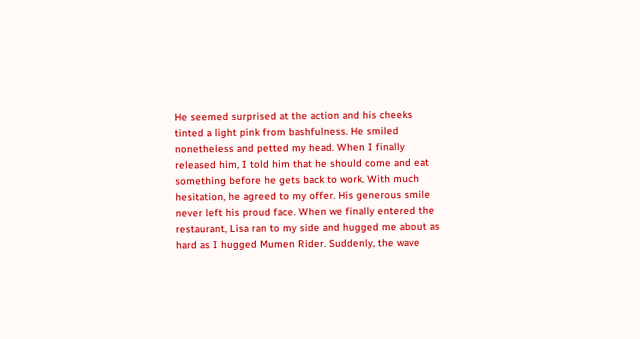He seemed surprised at the action and his cheeks tinted a light pink from bashfulness. He smiled nonetheless and petted my head. When I finally released him, I told him that he should come and eat something before he gets back to work. With much hesitation, he agreed to my offer. His generous smile never left his proud face. When we finally entered the restaurant, Lisa ran to my side and hugged me about as hard as I hugged Mumen Rider. Suddenly, the wave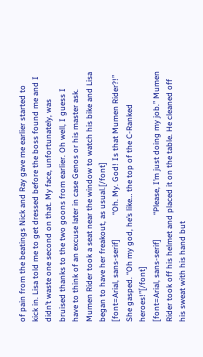of pain from the beatings Nick and Ray gave me earlier started to kick in. Lisa told me to get dressed before the boss found me and I didn’t waste one second on that. My face, unfortunately, was bruised thanks to the two goons from earlier. Oh well, I guess I have to think of an excuse later in case Genos or his master ask. Mumen Rider took a seat near the window to watch his bike and Lisa began to have her freakout, as usual.[/font]
[font=Arial, sans-serif]            “Oh. My. God! Is that Mumen Rider?!” She gasped. “Oh my god, he’s like… the top of the C-Ranked heroes!”[/font]
[font=Arial, sans-serif]            “Please, I’m just doing my job.” Mumen Rider took off his helmet and placed it on the table. He cleaned off his sweat with his hand but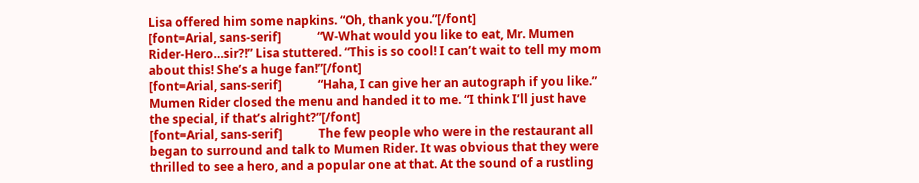Lisa offered him some napkins. “Oh, thank you.”[/font]
[font=Arial, sans-serif]            “W-What would you like to eat, Mr. Mumen Rider-Hero…sir?!” Lisa stuttered. “This is so cool! I can’t wait to tell my mom about this! She’s a huge fan!”[/font]
[font=Arial, sans-serif]            “Haha, I can give her an autograph if you like.” Mumen Rider closed the menu and handed it to me. “I think I’ll just have the special, if that’s alright?”[/font]
[font=Arial, sans-serif]            The few people who were in the restaurant all began to surround and talk to Mumen Rider. It was obvious that they were thrilled to see a hero, and a popular one at that. At the sound of a rustling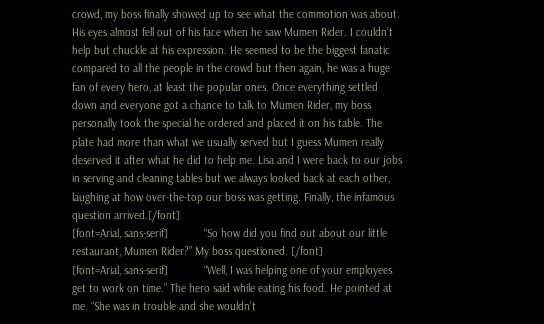crowd, my boss finally showed up to see what the commotion was about. His eyes almost fell out of his face when he saw Mumen Rider. I couldn’t help but chuckle at his expression. He seemed to be the biggest fanatic compared to all the people in the crowd but then again, he was a huge fan of every hero, at least the popular ones. Once everything settled down and everyone got a chance to talk to Mumen Rider, my boss personally took the special he ordered and placed it on his table. The plate had more than what we usually served but I guess Mumen really deserved it after what he did to help me. Lisa and I were back to our jobs in serving and cleaning tables but we always looked back at each other, laughing at how over-the-top our boss was getting. Finally, the infamous question arrived.[/font]
[font=Arial, sans-serif]            “So how did you find out about our little restaurant, Mumen Rider?” My boss questioned. [/font]
[font=Arial, sans-serif]            “Well, I was helping one of your employees get to work on time.” The hero said while eating his food. He pointed at me. “She was in trouble and she wouldn’t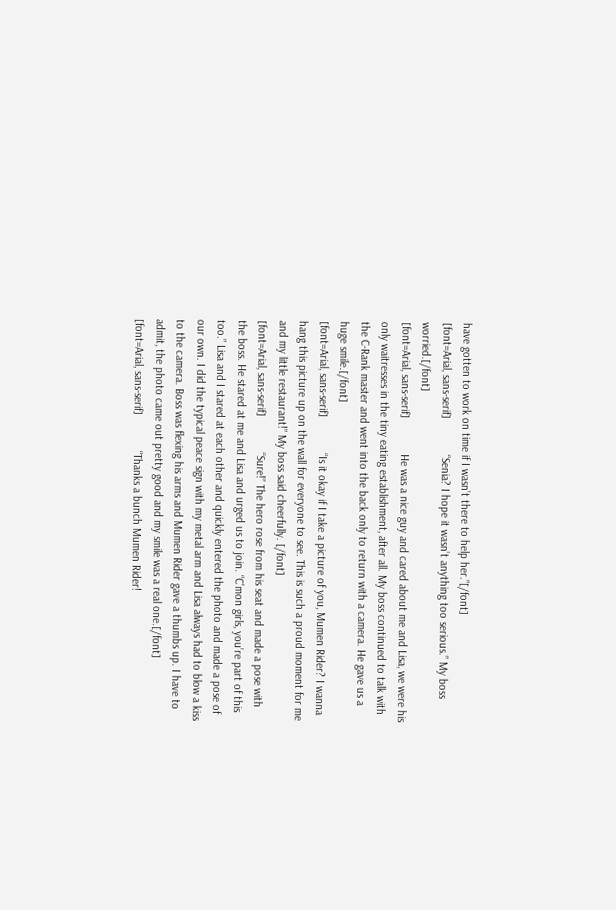have gotten to work on time if I wasn’t there to help her.”[/font]
[font=Arial, sans-serif]            “Senia? I hope it wasn’t anything too serious.” My boss worried.[/font]
[font=Arial, sans-serif]            He was a nice guy and cared about me and Lisa, we were his only waitresses in the tiny eating establishment, after all. My boss continued to talk with the C-Rank master and went into the back only to return with a camera. He gave us a huge smile.[/font]
[font=Arial, sans-serif]            “Is it okay if I take a picture of you, Mumen Rider? I wanna hang this picture up on the wall for everyone to see. This is such a proud moment for me and my little restaurant!” My boss said cheerfully. [/font]
[font=Arial, sans-serif]            “Sure!” The hero rose from his seat and made a pose with the boss. He stared at me and Lisa and urged us to join. “C’mon girls, you’re part of this too.” Lisa and I stared at each other and quickly entered the photo and made a pose of our own. I did the typical peace sign with my metal arm and Lisa always had to blow a kiss to the camera. Boss was flexing his arms and Mumen Rider gave a thumbs up. I have to admit, the photo came out pretty good and my smile was a real one.[/font]
[font=Arial, sans-serif]            “Thanks a bunch Mumen Rider!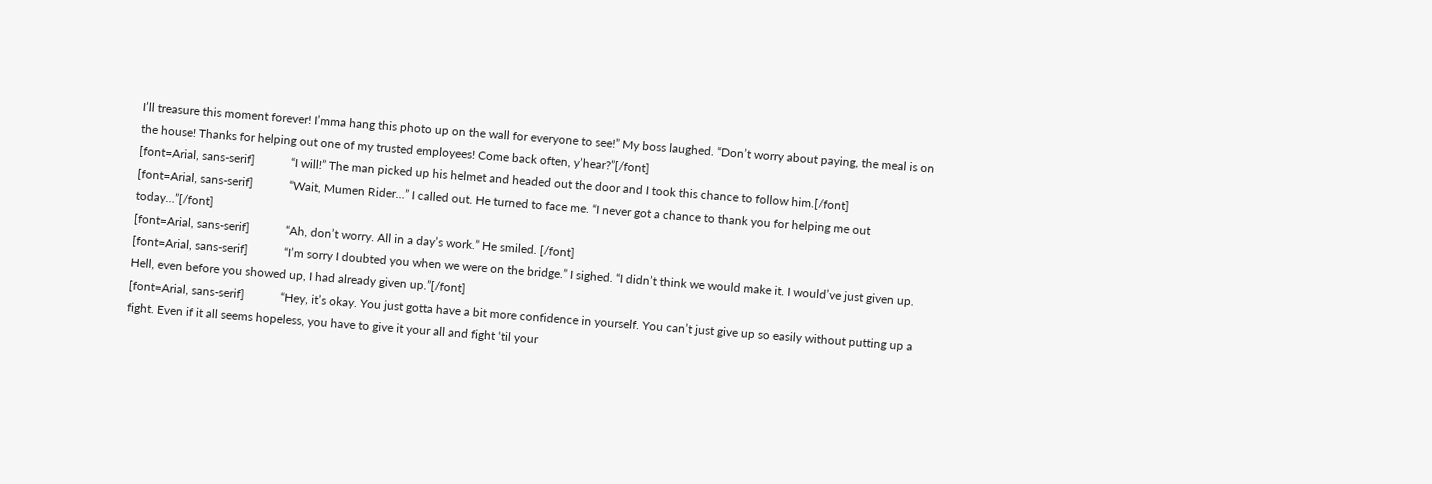I’ll treasure this moment forever! I’mma hang this photo up on the wall for everyone to see!” My boss laughed. “Don’t worry about paying, the meal is on the house! Thanks for helping out one of my trusted employees! Come back often, y’hear?”[/font]
[font=Arial, sans-serif]            “I will!” The man picked up his helmet and headed out the door and I took this chance to follow him.[/font]
[font=Arial, sans-serif]            “Wait, Mumen Rider…” I called out. He turned to face me. “I never got a chance to thank you for helping me out today…”[/font]
[font=Arial, sans-serif]            “Ah, don’t worry. All in a day’s work.” He smiled. [/font]
[font=Arial, sans-serif]            “I’m sorry I doubted you when we were on the bridge.” I sighed. “I didn’t think we would make it. I would’ve just given up. Hell, even before you showed up, I had already given up.”[/font]
[font=Arial, sans-serif]            “Hey, it’s okay. You just gotta have a bit more confidence in yourself. You can’t just give up so easily without putting up a fight. Even if it all seems hopeless, you have to give it your all and fight ‘til your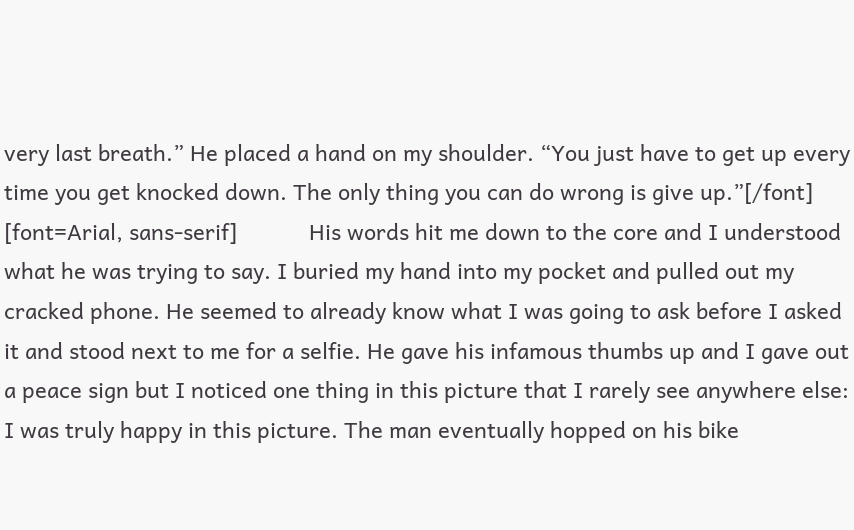very last breath.” He placed a hand on my shoulder. “You just have to get up every time you get knocked down. The only thing you can do wrong is give up.”[/font]
[font=Arial, sans-serif]            His words hit me down to the core and I understood what he was trying to say. I buried my hand into my pocket and pulled out my cracked phone. He seemed to already know what I was going to ask before I asked it and stood next to me for a selfie. He gave his infamous thumbs up and I gave out a peace sign but I noticed one thing in this picture that I rarely see anywhere else: I was truly happy in this picture. The man eventually hopped on his bike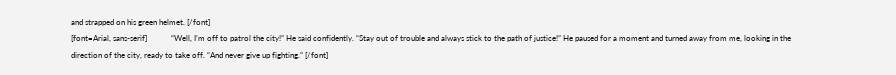and strapped on his green helmet. [/font]
[font=Arial, sans-serif]            “Well, I’m off to patrol the city!” He said confidently. “Stay out of trouble and always stick to the path of justice!” He paused for a moment and turned away from me, looking in the direction of the city, ready to take off. “And never give up fighting.” [/font]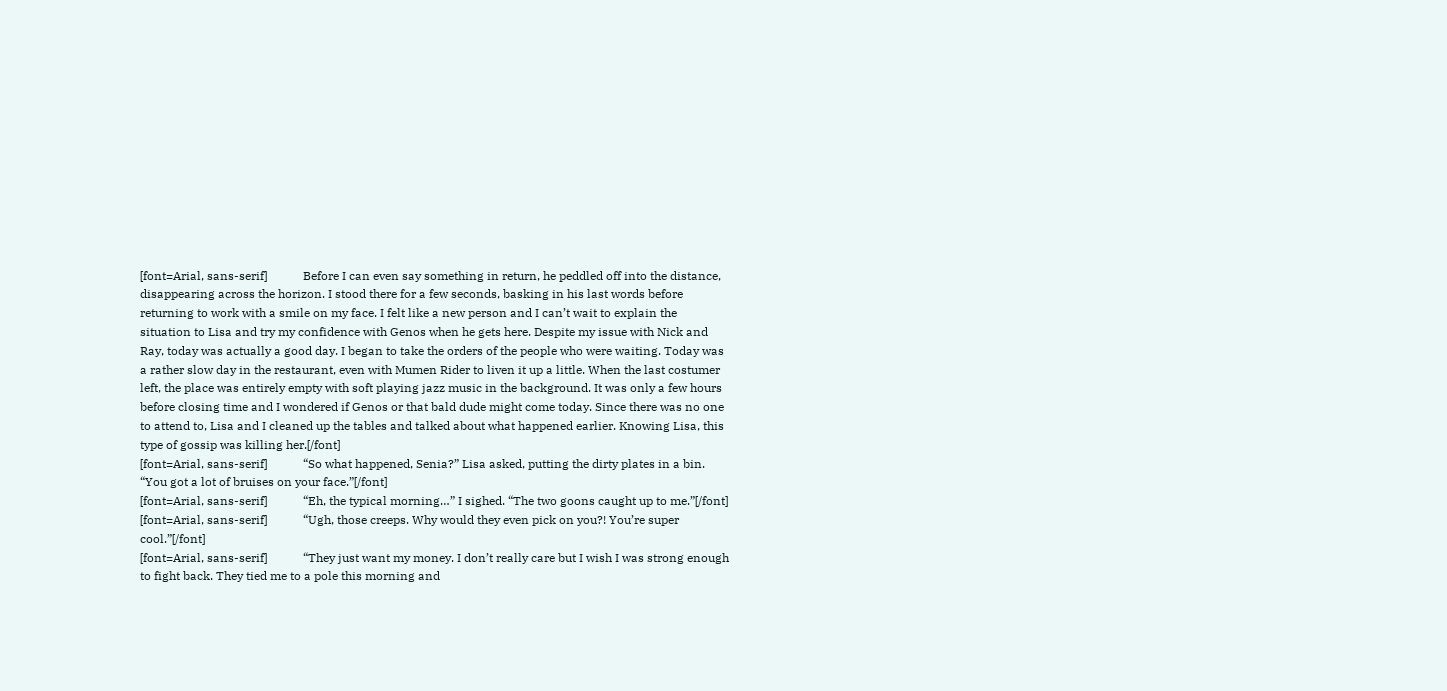[font=Arial, sans-serif]            Before I can even say something in return, he peddled off into the distance, disappearing across the horizon. I stood there for a few seconds, basking in his last words before returning to work with a smile on my face. I felt like a new person and I can’t wait to explain the situation to Lisa and try my confidence with Genos when he gets here. Despite my issue with Nick and Ray, today was actually a good day. I began to take the orders of the people who were waiting. Today was a rather slow day in the restaurant, even with Mumen Rider to liven it up a little. When the last costumer left, the place was entirely empty with soft playing jazz music in the background. It was only a few hours before closing time and I wondered if Genos or that bald dude might come today. Since there was no one to attend to, Lisa and I cleaned up the tables and talked about what happened earlier. Knowing Lisa, this type of gossip was killing her.[/font]
[font=Arial, sans-serif]            “So what happened, Senia?” Lisa asked, putting the dirty plates in a bin. “You got a lot of bruises on your face.”[/font]
[font=Arial, sans-serif]            “Eh, the typical morning…” I sighed. “The two goons caught up to me.”[/font]
[font=Arial, sans-serif]            “Ugh, those creeps. Why would they even pick on you?! You’re super cool.”[/font]
[font=Arial, sans-serif]            “They just want my money. I don’t really care but I wish I was strong enough to fight back. They tied me to a pole this morning and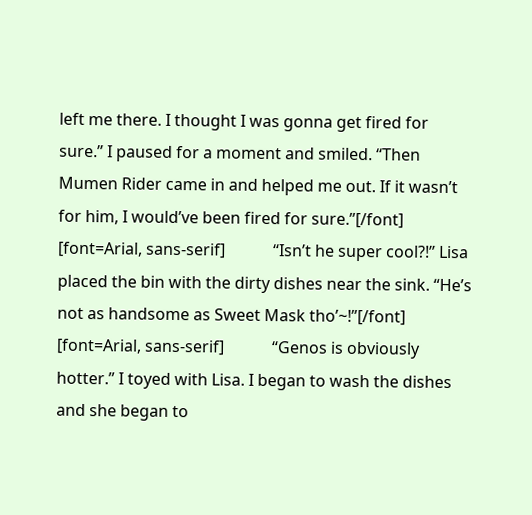left me there. I thought I was gonna get fired for sure.” I paused for a moment and smiled. “Then Mumen Rider came in and helped me out. If it wasn’t for him, I would’ve been fired for sure.”[/font]
[font=Arial, sans-serif]            “Isn’t he super cool?!” Lisa placed the bin with the dirty dishes near the sink. “He’s not as handsome as Sweet Mask tho’~!”[/font]
[font=Arial, sans-serif]            “Genos is obviously hotter.” I toyed with Lisa. I began to wash the dishes and she began to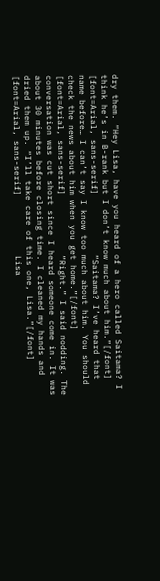dry them. “Hey Lisa, have you heard of a hero called Saitama? I think he’s in B-rank but I don’t know much about him.”[/font]
[font=Arial, sans-serif]            “Saitama? I’ve heard that name before… I can’t say I know too much about him. You should check the news about him when you get home.”[/font]
[font=Arial, sans-serif]            “Right.” I said nodding. The conversation was cut short since I heard someone come in. It was about 30 minutes before closing time. I cleaned my hands and dried them up. “I’ll take care of this one, Lisa.”[/font]
[font=Arial, sans-serif]            Lisa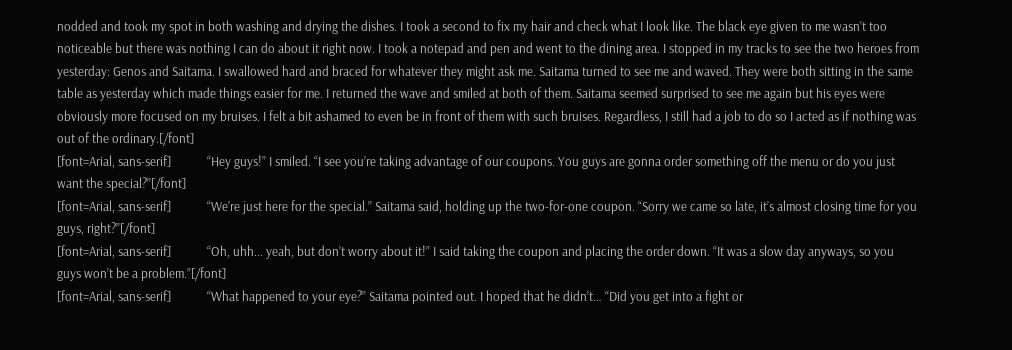nodded and took my spot in both washing and drying the dishes. I took a second to fix my hair and check what I look like. The black eye given to me wasn’t too noticeable but there was nothing I can do about it right now. I took a notepad and pen and went to the dining area. I stopped in my tracks to see the two heroes from yesterday: Genos and Saitama. I swallowed hard and braced for whatever they might ask me. Saitama turned to see me and waved. They were both sitting in the same table as yesterday which made things easier for me. I returned the wave and smiled at both of them. Saitama seemed surprised to see me again but his eyes were obviously more focused on my bruises. I felt a bit ashamed to even be in front of them with such bruises. Regardless, I still had a job to do so I acted as if nothing was out of the ordinary.[/font]
[font=Arial, sans-serif]            “Hey guys!” I smiled. “I see you’re taking advantage of our coupons. You guys are gonna order something off the menu or do you just want the special?”[/font]
[font=Arial, sans-serif]            “We’re just here for the special.” Saitama said, holding up the two-for-one coupon. “Sorry we came so late, it’s almost closing time for you guys, right?”[/font]
[font=Arial, sans-serif]            “Oh, uhh... yeah, but don’t worry about it!” I said taking the coupon and placing the order down. “It was a slow day anyways, so you guys won’t be a problem.”[/font]
[font=Arial, sans-serif]            “What happened to your eye?” Saitama pointed out. I hoped that he didn’t… “Did you get into a fight or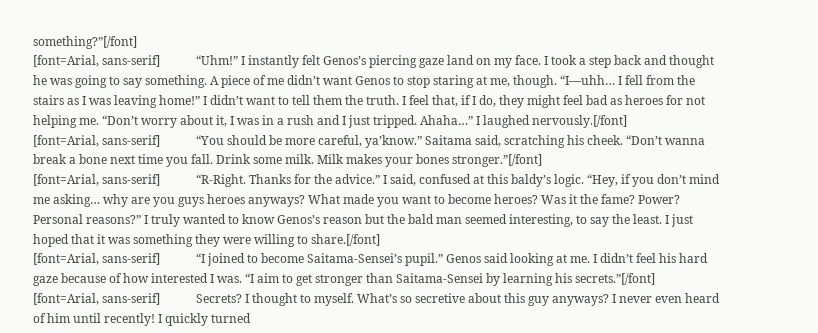something?”[/font]
[font=Arial, sans-serif]            “Uhm!” I instantly felt Genos’s piercing gaze land on my face. I took a step back and thought he was going to say something. A piece of me didn’t want Genos to stop staring at me, though. “I—uhh… I fell from the stairs as I was leaving home!” I didn’t want to tell them the truth. I feel that, if I do, they might feel bad as heroes for not helping me. “Don’t worry about it, I was in a rush and I just tripped. Ahaha…” I laughed nervously.[/font]
[font=Arial, sans-serif]            “You should be more careful, ya’know.” Saitama said, scratching his cheek. “Don’t wanna break a bone next time you fall. Drink some milk. Milk makes your bones stronger.”[/font]
[font=Arial, sans-serif]            “R-Right. Thanks for the advice.” I said, confused at this baldy’s logic. “Hey, if you don’t mind me asking… why are you guys heroes anyways? What made you want to become heroes? Was it the fame? Power? Personal reasons?” I truly wanted to know Genos’s reason but the bald man seemed interesting, to say the least. I just hoped that it was something they were willing to share.[/font]
[font=Arial, sans-serif]            “I joined to become Saitama-Sensei’s pupil.” Genos said looking at me. I didn’t feel his hard gaze because of how interested I was. “I aim to get stronger than Saitama-Sensei by learning his secrets.”[/font]
[font=Arial, sans-serif]            Secrets? I thought to myself. What’s so secretive about this guy anyways? I never even heard of him until recently! I quickly turned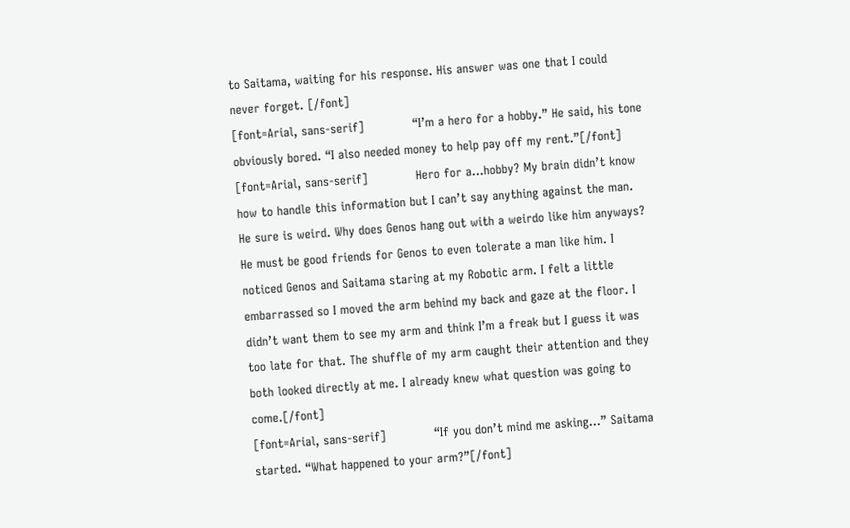to Saitama, waiting for his response. His answer was one that I could never forget. [/font]
[font=Arial, sans-serif]            “I’m a hero for a hobby.” He said, his tone obviously bored. “I also needed money to help pay off my rent.”[/font]
[font=Arial, sans-serif]            Hero for a…hobby? My brain didn’t know how to handle this information but I can’t say anything against the man. He sure is weird. Why does Genos hang out with a weirdo like him anyways? He must be good friends for Genos to even tolerate a man like him. I noticed Genos and Saitama staring at my Robotic arm. I felt a little embarrassed so I moved the arm behind my back and gaze at the floor. I didn’t want them to see my arm and think I’m a freak but I guess it was too late for that. The shuffle of my arm caught their attention and they both looked directly at me. I already knew what question was going to come.[/font]
[font=Arial, sans-serif]            “If you don’t mind me asking…” Saitama started. “What happened to your arm?”[/font]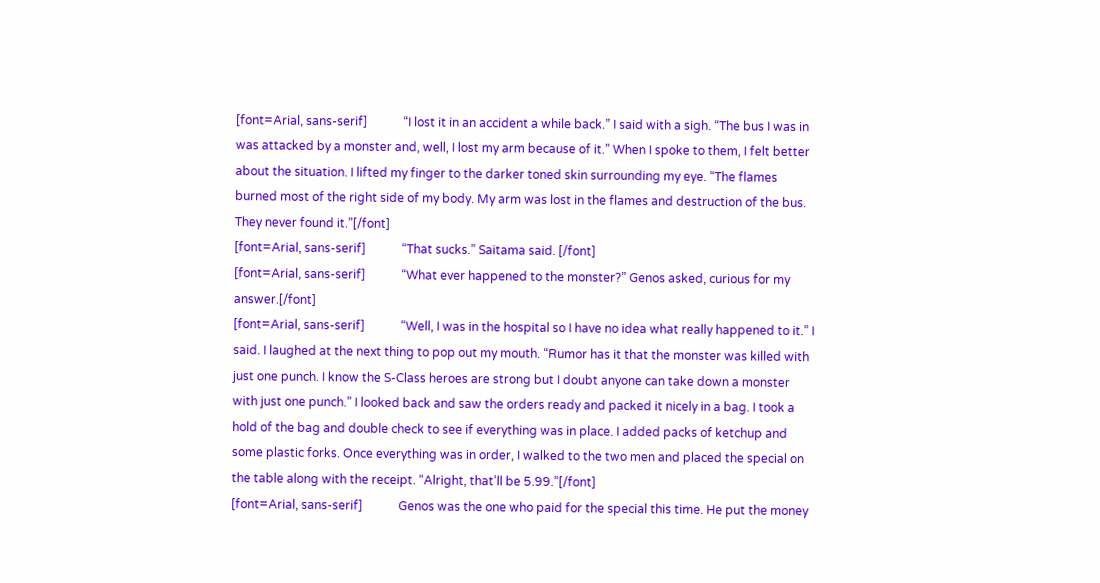[font=Arial, sans-serif]            “I lost it in an accident a while back.” I said with a sigh. “The bus I was in was attacked by a monster and, well, I lost my arm because of it.” When I spoke to them, I felt better about the situation. I lifted my finger to the darker toned skin surrounding my eye. “The flames burned most of the right side of my body. My arm was lost in the flames and destruction of the bus. They never found it.”[/font]
[font=Arial, sans-serif]            “That sucks.” Saitama said. [/font]
[font=Arial, sans-serif]            “What ever happened to the monster?” Genos asked, curious for my answer.[/font]
[font=Arial, sans-serif]            “Well, I was in the hospital so I have no idea what really happened to it.” I said. I laughed at the next thing to pop out my mouth. “Rumor has it that the monster was killed with just one punch. I know the S-Class heroes are strong but I doubt anyone can take down a monster with just one punch.” I looked back and saw the orders ready and packed it nicely in a bag. I took a hold of the bag and double check to see if everything was in place. I added packs of ketchup and some plastic forks. Once everything was in order, I walked to the two men and placed the special on the table along with the receipt. “Alright, that’ll be 5.99.”[/font]
[font=Arial, sans-serif]            Genos was the one who paid for the special this time. He put the money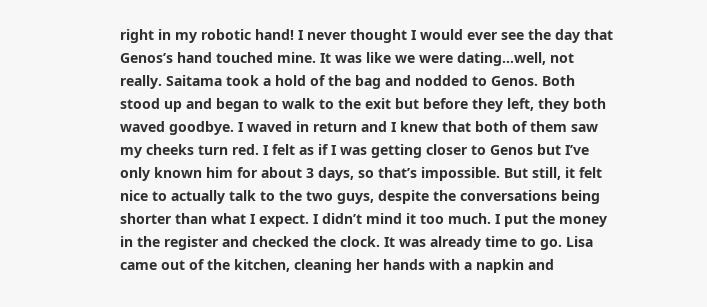right in my robotic hand! I never thought I would ever see the day that Genos’s hand touched mine. It was like we were dating…well, not really. Saitama took a hold of the bag and nodded to Genos. Both stood up and began to walk to the exit but before they left, they both waved goodbye. I waved in return and I knew that both of them saw my cheeks turn red. I felt as if I was getting closer to Genos but I’ve only known him for about 3 days, so that’s impossible. But still, it felt nice to actually talk to the two guys, despite the conversations being shorter than what I expect. I didn’t mind it too much. I put the money in the register and checked the clock. It was already time to go. Lisa came out of the kitchen, cleaning her hands with a napkin and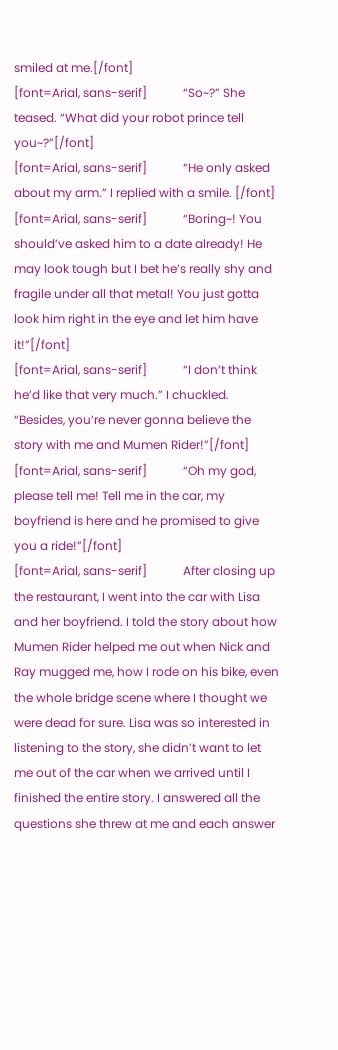smiled at me.[/font]
[font=Arial, sans-serif]            “So~?” She teased. “What did your robot prince tell you~?”[/font]
[font=Arial, sans-serif]            “He only asked about my arm.” I replied with a smile. [/font]
[font=Arial, sans-serif]            “Boring~! You should’ve asked him to a date already! He may look tough but I bet he’s really shy and fragile under all that metal! You just gotta look him right in the eye and let him have it!”[/font]
[font=Arial, sans-serif]            “I don’t think he’d like that very much.” I chuckled. “Besides, you’re never gonna believe the story with me and Mumen Rider!”[/font]
[font=Arial, sans-serif]            “Oh my god, please tell me! Tell me in the car, my boyfriend is here and he promised to give you a ride!”[/font]
[font=Arial, sans-serif]            After closing up the restaurant, I went into the car with Lisa and her boyfriend. I told the story about how Mumen Rider helped me out when Nick and Ray mugged me, how I rode on his bike, even the whole bridge scene where I thought we were dead for sure. Lisa was so interested in listening to the story, she didn’t want to let me out of the car when we arrived until I finished the entire story. I answered all the questions she threw at me and each answer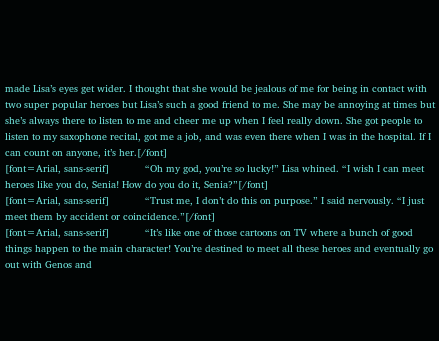made Lisa’s eyes get wider. I thought that she would be jealous of me for being in contact with two super popular heroes but Lisa’s such a good friend to me. She may be annoying at times but she’s always there to listen to me and cheer me up when I feel really down. She got people to listen to my saxophone recital, got me a job, and was even there when I was in the hospital. If I can count on anyone, it’s her.[/font]
[font=Arial, sans-serif]            “Oh my god, you’re so lucky!” Lisa whined. “I wish I can meet heroes like you do, Senia! How do you do it, Senia?”[/font]
[font=Arial, sans-serif]            “Trust me, I don’t do this on purpose.” I said nervously. “I just meet them by accident or coincidence.”[/font]
[font=Arial, sans-serif]            “It’s like one of those cartoons on TV where a bunch of good things happen to the main character! You’re destined to meet all these heroes and eventually go out with Genos and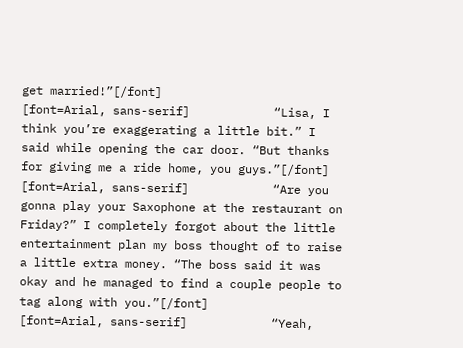get married!”[/font]
[font=Arial, sans-serif]            “Lisa, I think you’re exaggerating a little bit.” I said while opening the car door. “But thanks for giving me a ride home, you guys.”[/font]
[font=Arial, sans-serif]            “Are you gonna play your Saxophone at the restaurant on Friday?” I completely forgot about the little entertainment plan my boss thought of to raise a little extra money. “The boss said it was okay and he managed to find a couple people to tag along with you.”[/font]
[font=Arial, sans-serif]            “Yeah,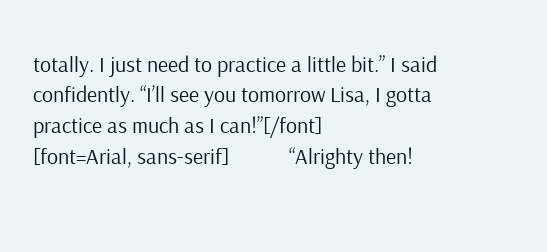totally. I just need to practice a little bit.” I said confidently. “I’ll see you tomorrow Lisa, I gotta practice as much as I can!”[/font]
[font=Arial, sans-serif]            “Alrighty then!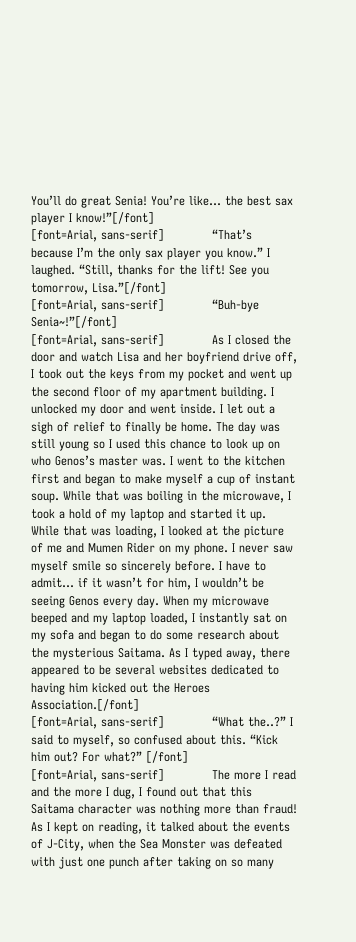You’ll do great Senia! You’re like... the best sax player I know!”[/font]
[font=Arial, sans-serif]            “That’s because I’m the only sax player you know.” I laughed. “Still, thanks for the lift! See you tomorrow, Lisa.”[/font]
[font=Arial, sans-serif]            “Buh-bye Senia~!”[/font]
[font=Arial, sans-serif]            As I closed the door and watch Lisa and her boyfriend drive off, I took out the keys from my pocket and went up the second floor of my apartment building. I unlocked my door and went inside. I let out a sigh of relief to finally be home. The day was still young so I used this chance to look up on who Genos’s master was. I went to the kitchen first and began to make myself a cup of instant soup. While that was boiling in the microwave, I took a hold of my laptop and started it up. While that was loading, I looked at the picture of me and Mumen Rider on my phone. I never saw myself smile so sincerely before. I have to admit… if it wasn’t for him, I wouldn’t be seeing Genos every day. When my microwave beeped and my laptop loaded, I instantly sat on my sofa and began to do some research about the mysterious Saitama. As I typed away, there appeared to be several websites dedicated to having him kicked out the Heroes Association.[/font]
[font=Arial, sans-serif]            “What the..?” I said to myself, so confused about this. “Kick him out? For what?” [/font]
[font=Arial, sans-serif]            The more I read and the more I dug, I found out that this Saitama character was nothing more than fraud! As I kept on reading, it talked about the events of J-City, when the Sea Monster was defeated with just one punch after taking on so many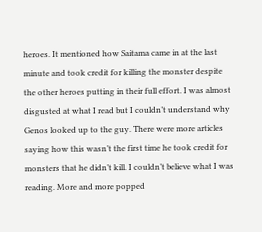heroes. It mentioned how Saitama came in at the last minute and took credit for killing the monster despite the other heroes putting in their full effort. I was almost disgusted at what I read but I couldn’t understand why Genos looked up to the guy. There were more articles saying how this wasn’t the first time he took credit for monsters that he didn’t kill. I couldn’t believe what I was reading. More and more popped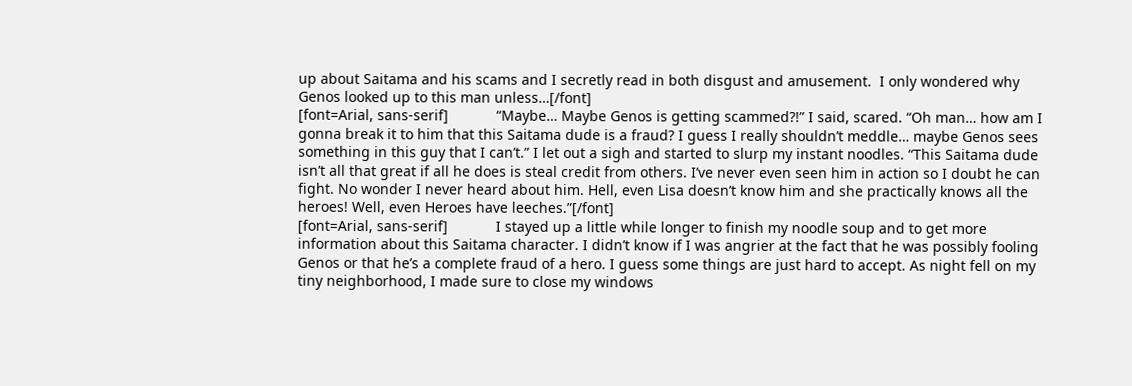up about Saitama and his scams and I secretly read in both disgust and amusement.  I only wondered why Genos looked up to this man unless…[/font]
[font=Arial, sans-serif]            “Maybe… Maybe Genos is getting scammed?!” I said, scared. “Oh man… how am I gonna break it to him that this Saitama dude is a fraud? I guess I really shouldn’t meddle… maybe Genos sees something in this guy that I can’t.” I let out a sigh and started to slurp my instant noodles. “This Saitama dude isn’t all that great if all he does is steal credit from others. I’ve never even seen him in action so I doubt he can fight. No wonder I never heard about him. Hell, even Lisa doesn’t know him and she practically knows all the heroes! Well, even Heroes have leeches.”[/font]
[font=Arial, sans-serif]            I stayed up a little while longer to finish my noodle soup and to get more information about this Saitama character. I didn’t know if I was angrier at the fact that he was possibly fooling Genos or that he’s a complete fraud of a hero. I guess some things are just hard to accept. As night fell on my tiny neighborhood, I made sure to close my windows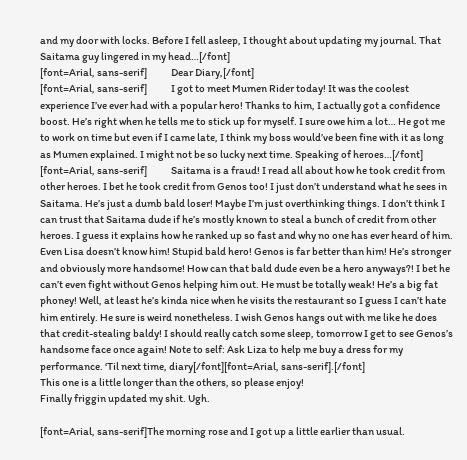and my door with locks. Before I fell asleep, I thought about updating my journal. That Saitama guy lingered in my head…[/font]
[font=Arial, sans-serif]            Dear Diary,[/font]
[font=Arial, sans-serif]            I got to meet Mumen Rider today! It was the coolest experience I’ve ever had with a popular hero! Thanks to him, I actually got a confidence boost. He’s right when he tells me to stick up for myself. I sure owe him a lot… He got me to work on time but even if I came late, I think my boss would’ve been fine with it as long as Mumen explained. I might not be so lucky next time. Speaking of heroes…[/font]
[font=Arial, sans-serif]            Saitama is a fraud! I read all about how he took credit from other heroes. I bet he took credit from Genos too! I just don’t understand what he sees in Saitama. He’s just a dumb bald loser! Maybe I’m just overthinking things. I don’t think I can trust that Saitama dude if he’s mostly known to steal a bunch of credit from other heroes. I guess it explains how he ranked up so fast and why no one has ever heard of him. Even Lisa doesn’t know him! Stupid bald hero! Genos is far better than him! He’s stronger and obviously more handsome! How can that bald dude even be a hero anyways?! I bet he can’t even fight without Genos helping him out. He must be totally weak! He’s a big fat phoney! Well, at least he’s kinda nice when he visits the restaurant so I guess I can’t hate him entirely. He sure is weird nonetheless. I wish Genos hangs out with me like he does that credit-stealing baldy! I should really catch some sleep, tomorrow I get to see Genos’s handsome face once again! Note to self: Ask Liza to help me buy a dress for my performance. ‘Til next time, diary[/font][font=Arial, sans-serif].[/font]
This one is a little longer than the others, so please enjoy!
Finally friggin updated my shit. Ugh.

[font=Arial, sans-serif]The morning rose and I got up a little earlier than usual.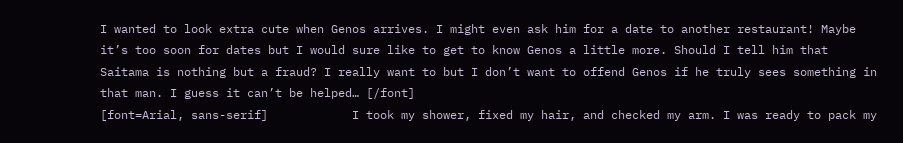I wanted to look extra cute when Genos arrives. I might even ask him for a date to another restaurant! Maybe it’s too soon for dates but I would sure like to get to know Genos a little more. Should I tell him that Saitama is nothing but a fraud? I really want to but I don’t want to offend Genos if he truly sees something in that man. I guess it can’t be helped… [/font]
[font=Arial, sans-serif]            I took my shower, fixed my hair, and checked my arm. I was ready to pack my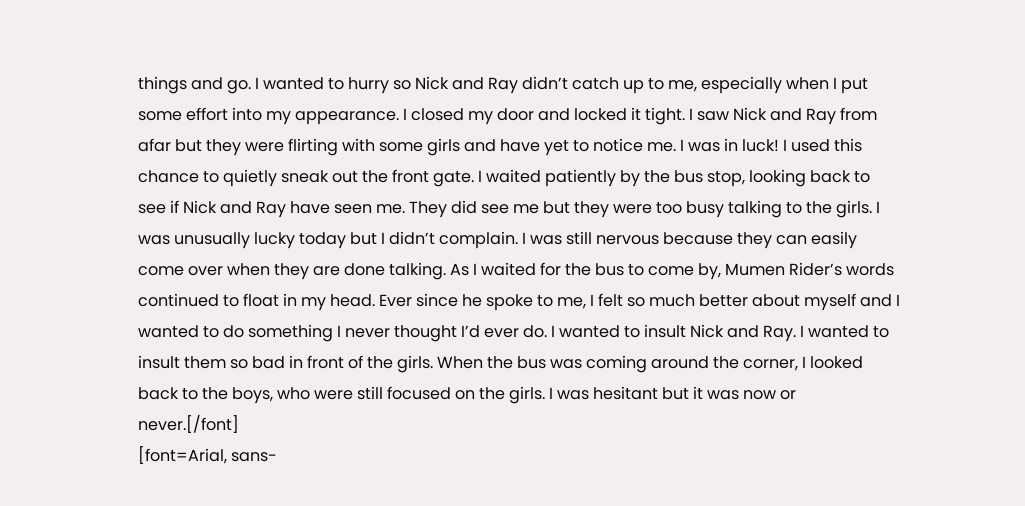things and go. I wanted to hurry so Nick and Ray didn’t catch up to me, especially when I put some effort into my appearance. I closed my door and locked it tight. I saw Nick and Ray from afar but they were flirting with some girls and have yet to notice me. I was in luck! I used this chance to quietly sneak out the front gate. I waited patiently by the bus stop, looking back to see if Nick and Ray have seen me. They did see me but they were too busy talking to the girls. I was unusually lucky today but I didn’t complain. I was still nervous because they can easily come over when they are done talking. As I waited for the bus to come by, Mumen Rider’s words continued to float in my head. Ever since he spoke to me, I felt so much better about myself and I wanted to do something I never thought I’d ever do. I wanted to insult Nick and Ray. I wanted to insult them so bad in front of the girls. When the bus was coming around the corner, I looked back to the boys, who were still focused on the girls. I was hesitant but it was now or never.[/font]
[font=Arial, sans-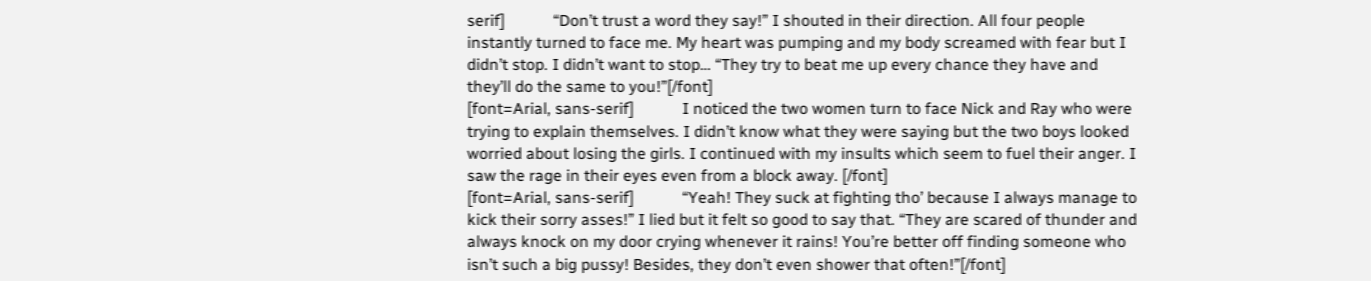serif]            “Don’t trust a word they say!” I shouted in their direction. All four people instantly turned to face me. My heart was pumping and my body screamed with fear but I didn’t stop. I didn’t want to stop… “They try to beat me up every chance they have and they’ll do the same to you!”[/font]
[font=Arial, sans-serif]            I noticed the two women turn to face Nick and Ray who were trying to explain themselves. I didn’t know what they were saying but the two boys looked worried about losing the girls. I continued with my insults which seem to fuel their anger. I saw the rage in their eyes even from a block away. [/font]
[font=Arial, sans-serif]            “Yeah! They suck at fighting tho’ because I always manage to kick their sorry asses!” I lied but it felt so good to say that. “They are scared of thunder and always knock on my door crying whenever it rains! You’re better off finding someone who isn’t such a big pussy! Besides, they don’t even shower that often!”[/font]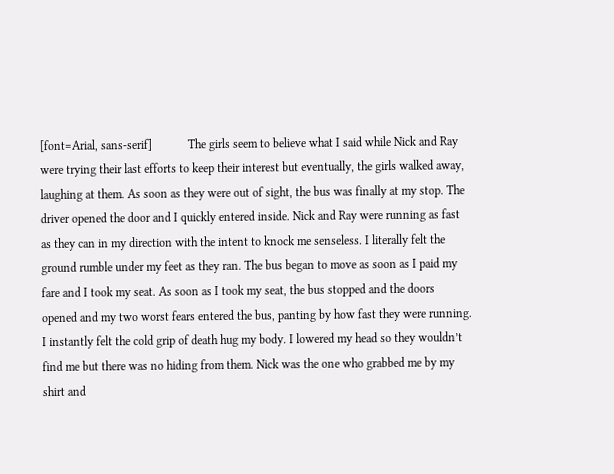[font=Arial, sans-serif]            The girls seem to believe what I said while Nick and Ray were trying their last efforts to keep their interest but eventually, the girls walked away, laughing at them. As soon as they were out of sight, the bus was finally at my stop. The driver opened the door and I quickly entered inside. Nick and Ray were running as fast as they can in my direction with the intent to knock me senseless. I literally felt the ground rumble under my feet as they ran. The bus began to move as soon as I paid my fare and I took my seat. As soon as I took my seat, the bus stopped and the doors opened and my two worst fears entered the bus, panting by how fast they were running. I instantly felt the cold grip of death hug my body. I lowered my head so they wouldn’t find me but there was no hiding from them. Nick was the one who grabbed me by my shirt and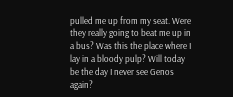pulled me up from my seat. Were they really going to beat me up in a bus? Was this the place where I lay in a bloody pulp? Will today be the day I never see Genos again?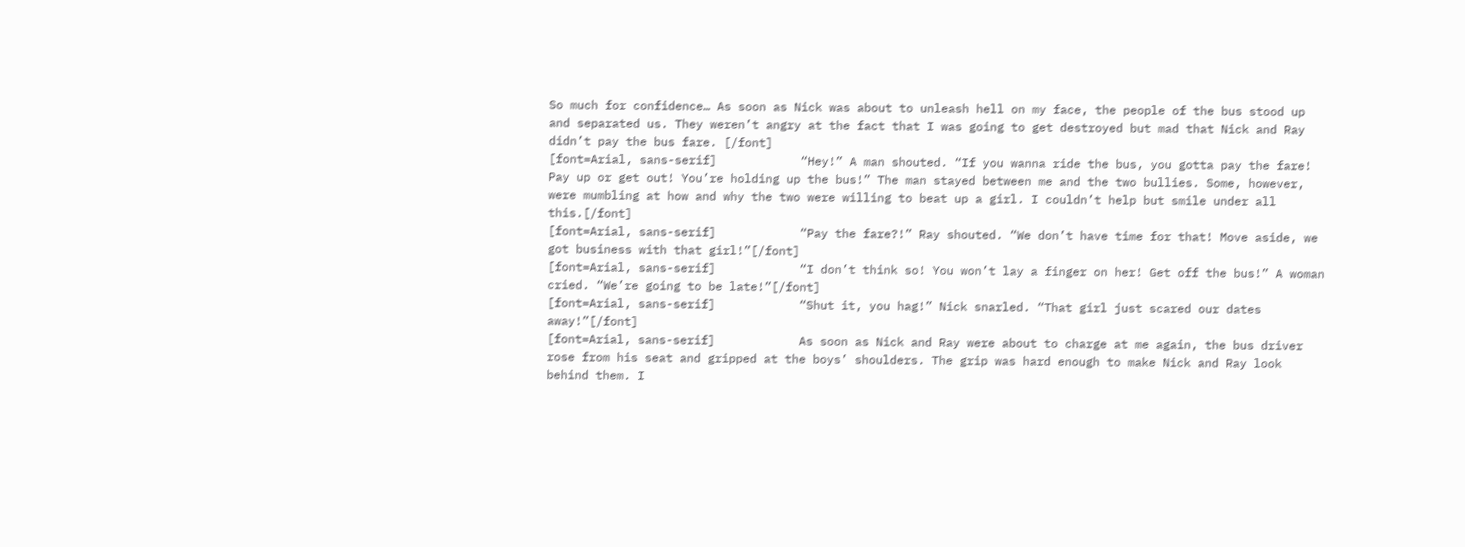So much for confidence… As soon as Nick was about to unleash hell on my face, the people of the bus stood up and separated us. They weren’t angry at the fact that I was going to get destroyed but mad that Nick and Ray didn’t pay the bus fare. [/font]
[font=Arial, sans-serif]            “Hey!” A man shouted. “If you wanna ride the bus, you gotta pay the fare! Pay up or get out! You’re holding up the bus!” The man stayed between me and the two bullies. Some, however, were mumbling at how and why the two were willing to beat up a girl. I couldn’t help but smile under all this.[/font]
[font=Arial, sans-serif]            “Pay the fare?!” Ray shouted. “We don’t have time for that! Move aside, we got business with that girl!”[/font]
[font=Arial, sans-serif]            “I don’t think so! You won’t lay a finger on her! Get off the bus!” A woman cried. “We’re going to be late!”[/font]
[font=Arial, sans-serif]            “Shut it, you hag!” Nick snarled. “That girl just scared our dates away!”[/font]
[font=Arial, sans-serif]            As soon as Nick and Ray were about to charge at me again, the bus driver rose from his seat and gripped at the boys’ shoulders. The grip was hard enough to make Nick and Ray look behind them. I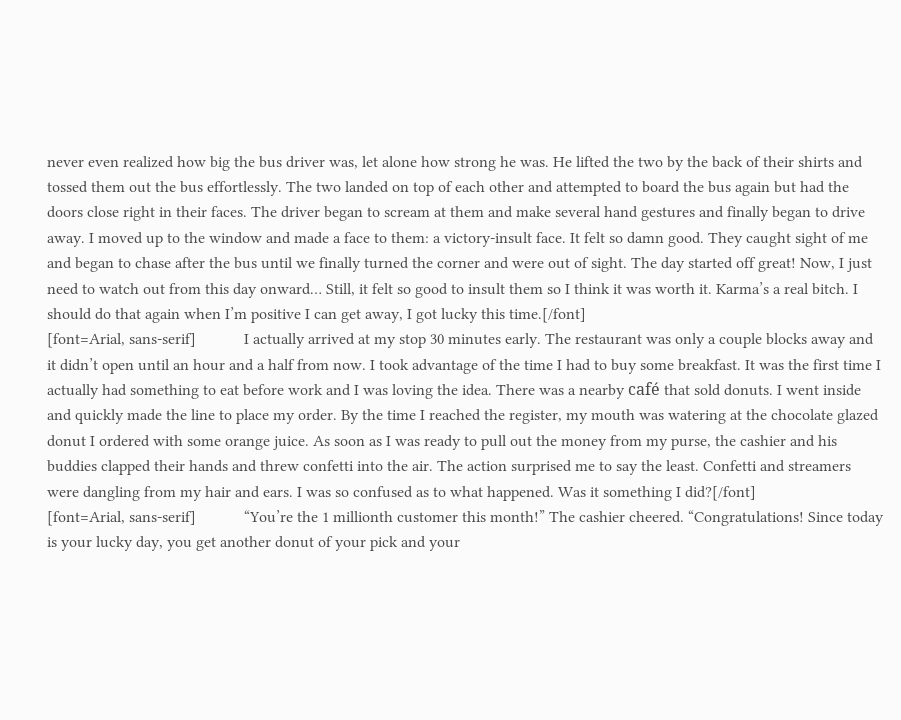never even realized how big the bus driver was, let alone how strong he was. He lifted the two by the back of their shirts and tossed them out the bus effortlessly. The two landed on top of each other and attempted to board the bus again but had the doors close right in their faces. The driver began to scream at them and make several hand gestures and finally began to drive away. I moved up to the window and made a face to them: a victory-insult face. It felt so damn good. They caught sight of me and began to chase after the bus until we finally turned the corner and were out of sight. The day started off great! Now, I just need to watch out from this day onward… Still, it felt so good to insult them so I think it was worth it. Karma’s a real bitch. I should do that again when I’m positive I can get away, I got lucky this time.[/font]
[font=Arial, sans-serif]            I actually arrived at my stop 30 minutes early. The restaurant was only a couple blocks away and it didn’t open until an hour and a half from now. I took advantage of the time I had to buy some breakfast. It was the first time I actually had something to eat before work and I was loving the idea. There was a nearby café that sold donuts. I went inside and quickly made the line to place my order. By the time I reached the register, my mouth was watering at the chocolate glazed donut I ordered with some orange juice. As soon as I was ready to pull out the money from my purse, the cashier and his buddies clapped their hands and threw confetti into the air. The action surprised me to say the least. Confetti and streamers were dangling from my hair and ears. I was so confused as to what happened. Was it something I did?[/font]
[font=Arial, sans-serif]            “You’re the 1 millionth customer this month!” The cashier cheered. “Congratulations! Since today is your lucky day, you get another donut of your pick and your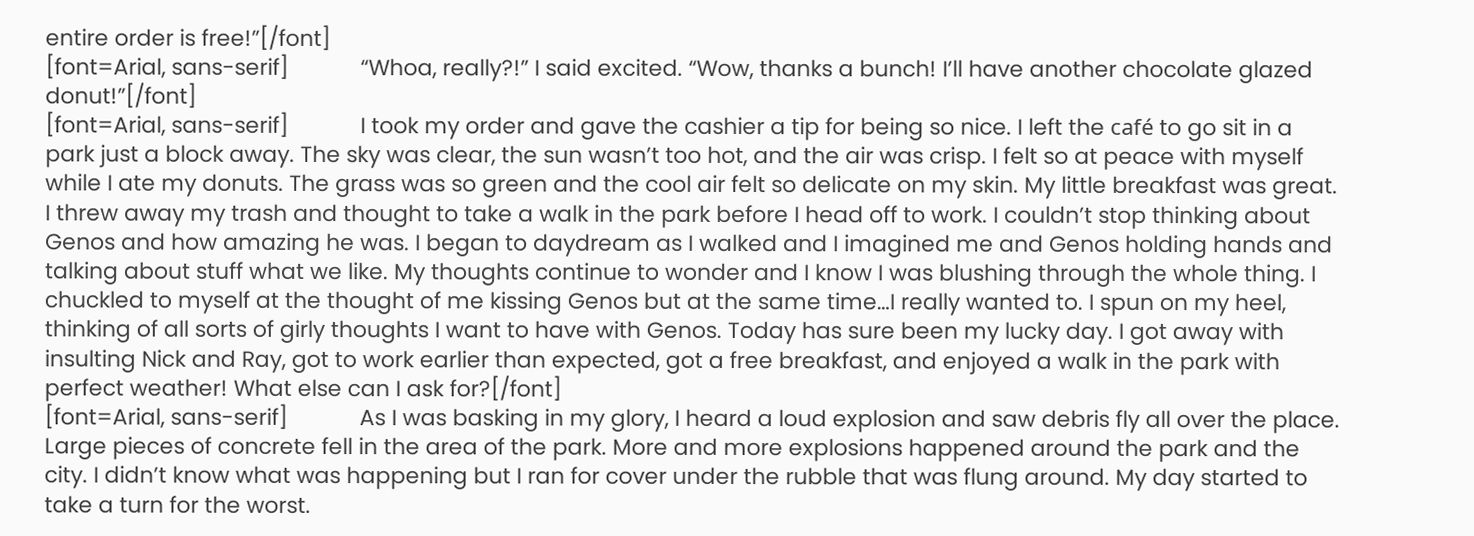entire order is free!”[/font]
[font=Arial, sans-serif]            “Whoa, really?!” I said excited. “Wow, thanks a bunch! I’ll have another chocolate glazed donut!”[/font]
[font=Arial, sans-serif]            I took my order and gave the cashier a tip for being so nice. I left the café to go sit in a park just a block away. The sky was clear, the sun wasn’t too hot, and the air was crisp. I felt so at peace with myself while I ate my donuts. The grass was so green and the cool air felt so delicate on my skin. My little breakfast was great. I threw away my trash and thought to take a walk in the park before I head off to work. I couldn’t stop thinking about Genos and how amazing he was. I began to daydream as I walked and I imagined me and Genos holding hands and talking about stuff what we like. My thoughts continue to wonder and I know I was blushing through the whole thing. I chuckled to myself at the thought of me kissing Genos but at the same time…I really wanted to. I spun on my heel, thinking of all sorts of girly thoughts I want to have with Genos. Today has sure been my lucky day. I got away with insulting Nick and Ray, got to work earlier than expected, got a free breakfast, and enjoyed a walk in the park with perfect weather! What else can I ask for?[/font]
[font=Arial, sans-serif]            As I was basking in my glory, I heard a loud explosion and saw debris fly all over the place. Large pieces of concrete fell in the area of the park. More and more explosions happened around the park and the city. I didn’t know what was happening but I ran for cover under the rubble that was flung around. My day started to take a turn for the worst.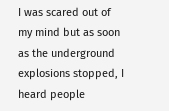I was scared out of my mind but as soon as the underground explosions stopped, I heard people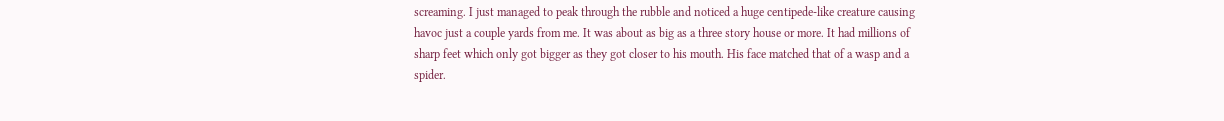screaming. I just managed to peak through the rubble and noticed a huge centipede-like creature causing havoc just a couple yards from me. It was about as big as a three story house or more. It had millions of sharp feet which only got bigger as they got closer to his mouth. His face matched that of a wasp and a spider.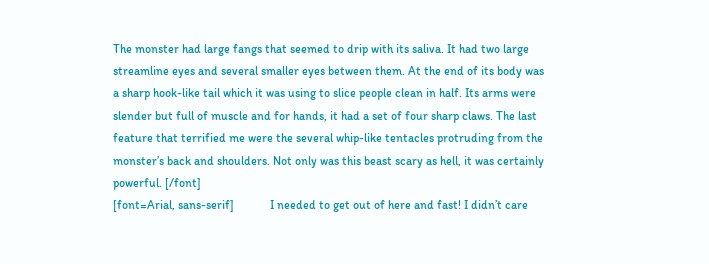The monster had large fangs that seemed to drip with its saliva. It had two large streamline eyes and several smaller eyes between them. At the end of its body was a sharp hook-like tail which it was using to slice people clean in half. Its arms were slender but full of muscle and for hands, it had a set of four sharp claws. The last feature that terrified me were the several whip-like tentacles protruding from the monster’s back and shoulders. Not only was this beast scary as hell, it was certainly powerful. [/font]
[font=Arial, sans-serif]            I needed to get out of here and fast! I didn’t care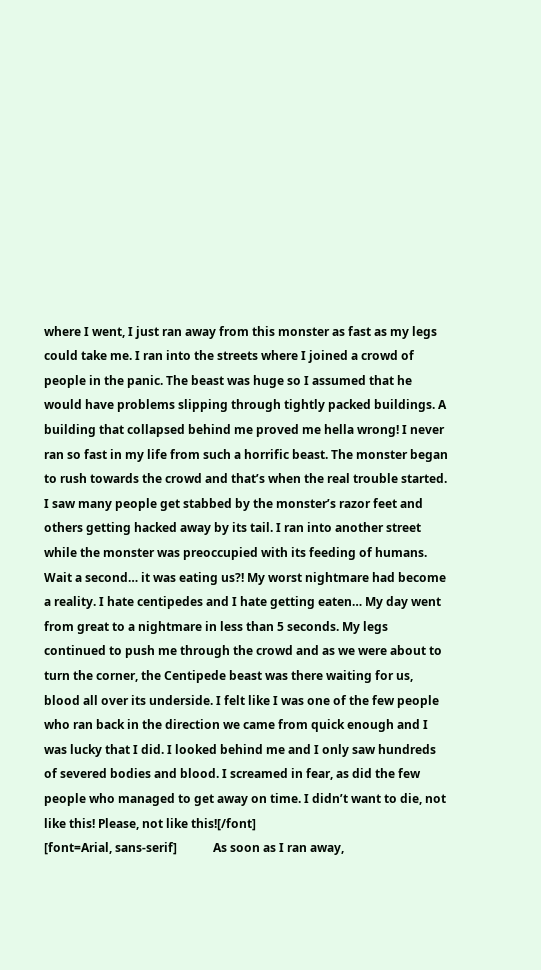where I went, I just ran away from this monster as fast as my legs could take me. I ran into the streets where I joined a crowd of people in the panic. The beast was huge so I assumed that he would have problems slipping through tightly packed buildings. A building that collapsed behind me proved me hella wrong! I never ran so fast in my life from such a horrific beast. The monster began to rush towards the crowd and that’s when the real trouble started. I saw many people get stabbed by the monster’s razor feet and others getting hacked away by its tail. I ran into another street while the monster was preoccupied with its feeding of humans. Wait a second… it was eating us?! My worst nightmare had become a reality. I hate centipedes and I hate getting eaten… My day went from great to a nightmare in less than 5 seconds. My legs continued to push me through the crowd and as we were about to turn the corner, the Centipede beast was there waiting for us, blood all over its underside. I felt like I was one of the few people who ran back in the direction we came from quick enough and I was lucky that I did. I looked behind me and I only saw hundreds of severed bodies and blood. I screamed in fear, as did the few people who managed to get away on time. I didn’t want to die, not like this! Please, not like this![/font]
[font=Arial, sans-serif]            As soon as I ran away,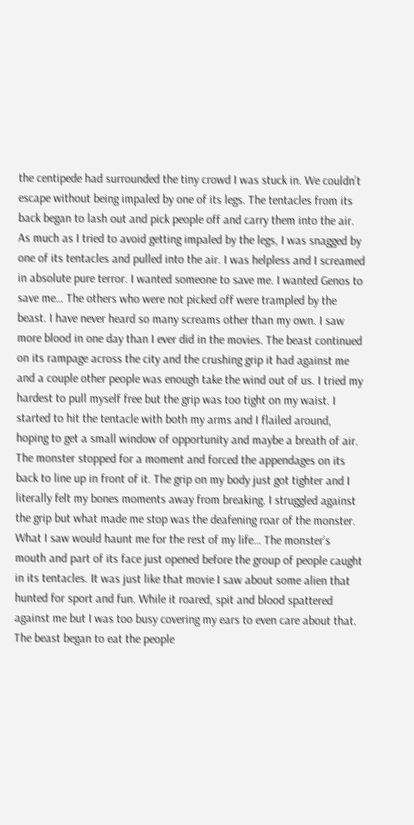the centipede had surrounded the tiny crowd I was stuck in. We couldn’t escape without being impaled by one of its legs. The tentacles from its back began to lash out and pick people off and carry them into the air. As much as I tried to avoid getting impaled by the legs, I was snagged by one of its tentacles and pulled into the air. I was helpless and I screamed in absolute pure terror. I wanted someone to save me. I wanted Genos to save me… The others who were not picked off were trampled by the beast. I have never heard so many screams other than my own. I saw more blood in one day than I ever did in the movies. The beast continued on its rampage across the city and the crushing grip it had against me and a couple other people was enough take the wind out of us. I tried my hardest to pull myself free but the grip was too tight on my waist. I started to hit the tentacle with both my arms and I flailed around, hoping to get a small window of opportunity and maybe a breath of air. The monster stopped for a moment and forced the appendages on its back to line up in front of it. The grip on my body just got tighter and I literally felt my bones moments away from breaking. I struggled against the grip but what made me stop was the deafening roar of the monster. What I saw would haunt me for the rest of my life… The monster’s mouth and part of its face just opened before the group of people caught in its tentacles. It was just like that movie I saw about some alien that hunted for sport and fun. While it roared, spit and blood spattered against me but I was too busy covering my ears to even care about that. The beast began to eat the people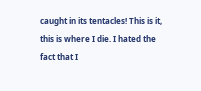caught in its tentacles! This is it, this is where I die. I hated the fact that I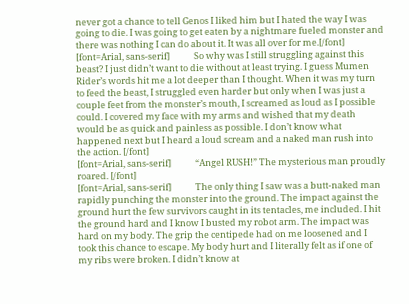never got a chance to tell Genos I liked him but I hated the way I was going to die. I was going to get eaten by a nightmare fueled monster and there was nothing I can do about it. It was all over for me.[/font]
[font=Arial, sans-serif]            So why was I still struggling against this beast? I just didn’t want to die without at least trying. I guess Mumen Rider’s words hit me a lot deeper than I thought. When it was my turn to feed the beast, I struggled even harder but only when I was just a couple feet from the monster’s mouth, I screamed as loud as I possible could. I covered my face with my arms and wished that my death would be as quick and painless as possible. I don’t know what happened next but I heard a loud scream and a naked man rush into the action. [/font]
[font=Arial, sans-serif]            “Angel RUSH!” The mysterious man proudly roared. [/font]
[font=Arial, sans-serif]            The only thing I saw was a butt-naked man rapidly punching the monster into the ground. The impact against the ground hurt the few survivors caught in its tentacles, me included. I hit the ground hard and I know I busted my robot arm. The impact was hard on my body. The grip the centipede had on me loosened and I took this chance to escape. My body hurt and I literally felt as if one of my ribs were broken. I didn’t know at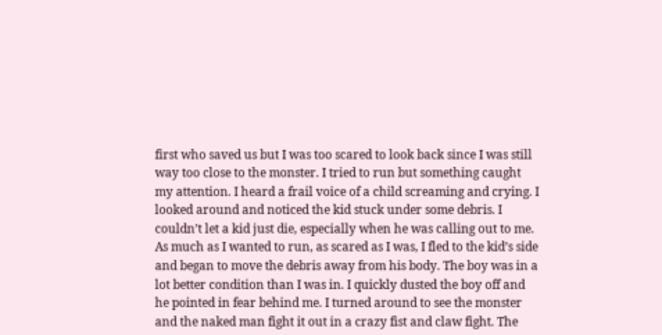first who saved us but I was too scared to look back since I was still way too close to the monster. I tried to run but something caught my attention. I heard a frail voice of a child screaming and crying. I looked around and noticed the kid stuck under some debris. I couldn’t let a kid just die, especially when he was calling out to me. As much as I wanted to run, as scared as I was, I fled to the kid’s side and began to move the debris away from his body. The boy was in a lot better condition than I was in. I quickly dusted the boy off and he pointed in fear behind me. I turned around to see the monster and the naked man fight it out in a crazy fist and claw fight. The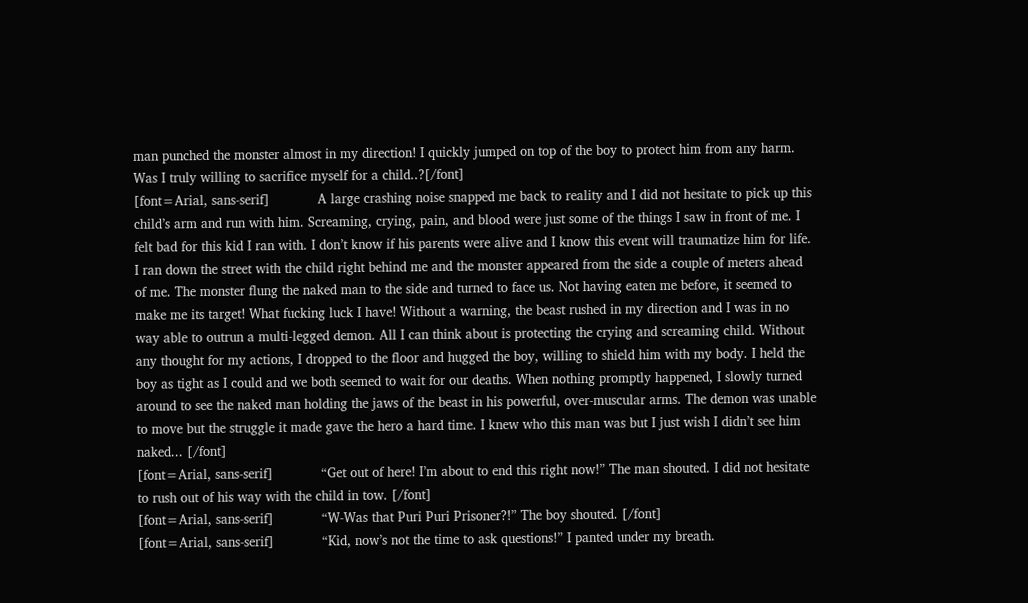man punched the monster almost in my direction! I quickly jumped on top of the boy to protect him from any harm. Was I truly willing to sacrifice myself for a child..?[/font]
[font=Arial, sans-serif]            A large crashing noise snapped me back to reality and I did not hesitate to pick up this child’s arm and run with him. Screaming, crying, pain, and blood were just some of the things I saw in front of me. I felt bad for this kid I ran with. I don’t know if his parents were alive and I know this event will traumatize him for life. I ran down the street with the child right behind me and the monster appeared from the side a couple of meters ahead of me. The monster flung the naked man to the side and turned to face us. Not having eaten me before, it seemed to make me its target! What fucking luck I have! Without a warning, the beast rushed in my direction and I was in no way able to outrun a multi-legged demon. All I can think about is protecting the crying and screaming child. Without any thought for my actions, I dropped to the floor and hugged the boy, willing to shield him with my body. I held the boy as tight as I could and we both seemed to wait for our deaths. When nothing promptly happened, I slowly turned around to see the naked man holding the jaws of the beast in his powerful, over-muscular arms. The demon was unable to move but the struggle it made gave the hero a hard time. I knew who this man was but I just wish I didn’t see him naked... [/font]
[font=Arial, sans-serif]            “Get out of here! I’m about to end this right now!” The man shouted. I did not hesitate to rush out of his way with the child in tow. [/font]
[font=Arial, sans-serif]            “W-Was that Puri Puri Prisoner?!” The boy shouted. [/font]
[font=Arial, sans-serif]            “Kid, now’s not the time to ask questions!” I panted under my breath.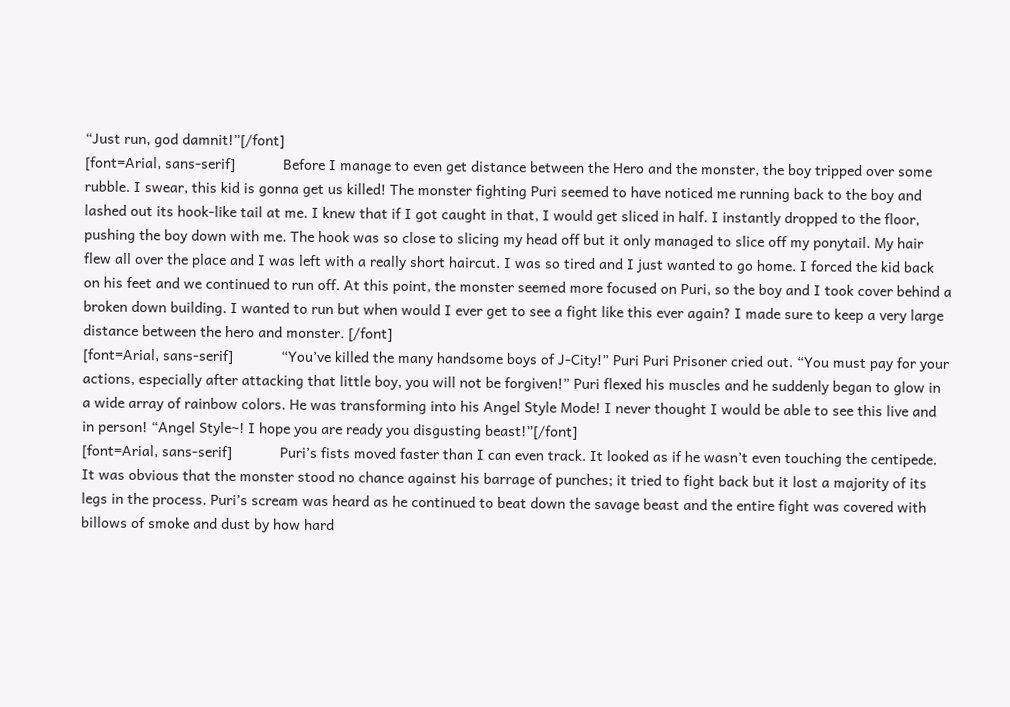“Just run, god damnit!”[/font]
[font=Arial, sans-serif]            Before I manage to even get distance between the Hero and the monster, the boy tripped over some rubble. I swear, this kid is gonna get us killed! The monster fighting Puri seemed to have noticed me running back to the boy and lashed out its hook-like tail at me. I knew that if I got caught in that, I would get sliced in half. I instantly dropped to the floor, pushing the boy down with me. The hook was so close to slicing my head off but it only managed to slice off my ponytail. My hair flew all over the place and I was left with a really short haircut. I was so tired and I just wanted to go home. I forced the kid back on his feet and we continued to run off. At this point, the monster seemed more focused on Puri, so the boy and I took cover behind a broken down building. I wanted to run but when would I ever get to see a fight like this ever again? I made sure to keep a very large distance between the hero and monster. [/font]
[font=Arial, sans-serif]            “You’ve killed the many handsome boys of J-City!” Puri Puri Prisoner cried out. “You must pay for your actions, especially after attacking that little boy, you will not be forgiven!” Puri flexed his muscles and he suddenly began to glow in a wide array of rainbow colors. He was transforming into his Angel Style Mode! I never thought I would be able to see this live and in person! “Angel Style~! I hope you are ready you disgusting beast!”[/font]
[font=Arial, sans-serif]            Puri’s fists moved faster than I can even track. It looked as if he wasn’t even touching the centipede. It was obvious that the monster stood no chance against his barrage of punches; it tried to fight back but it lost a majority of its legs in the process. Puri’s scream was heard as he continued to beat down the savage beast and the entire fight was covered with billows of smoke and dust by how hard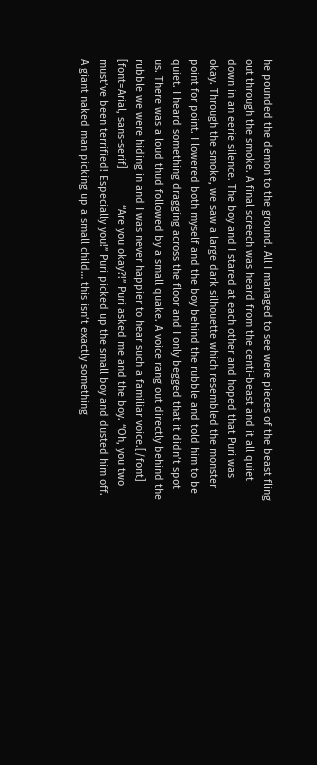he pounded the demon to the ground. All I managed to see were pieces of the beast fling out through the smoke. A final screech was heard from the centi-beast and it all quiet down in an eerie silence. The boy and I stared at each other and hoped that Puri was okay. Through the smoke, we saw a large dark silhouette which resembled the monster point for point. I lowered both myself and the boy behind the rubble and told him to be quiet. I heard something dragging across the floor and I only begged that it didn’t spot us. There was a loud thud followed by a small quake. A voice rang out directly behind the rubble we were hiding in and I was never happier to hear such a familiar voice.[/font]
[font=Arial, sans-serif]            “Are you okay?!” Puri asked me and the boy. “Oh, you two must’ve been terrified! Especially you!” Puri picked up the small boy and dusted him off. A giant naked man picking up a small child… this isn’t exactly something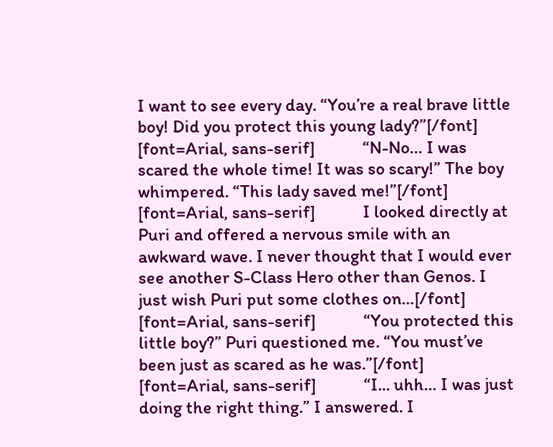I want to see every day. “You’re a real brave little boy! Did you protect this young lady?”[/font]
[font=Arial, sans-serif]            “N-No… I was scared the whole time! It was so scary!” The boy whimpered. “This lady saved me!”[/font]
[font=Arial, sans-serif]            I looked directly at Puri and offered a nervous smile with an awkward wave. I never thought that I would ever see another S-Class Hero other than Genos. I just wish Puri put some clothes on…[/font]
[font=Arial, sans-serif]            “You protected this little boy?” Puri questioned me. “You must’ve been just as scared as he was.”[/font]
[font=Arial, sans-serif]            “I... uhh… I was just doing the right thing.” I answered. I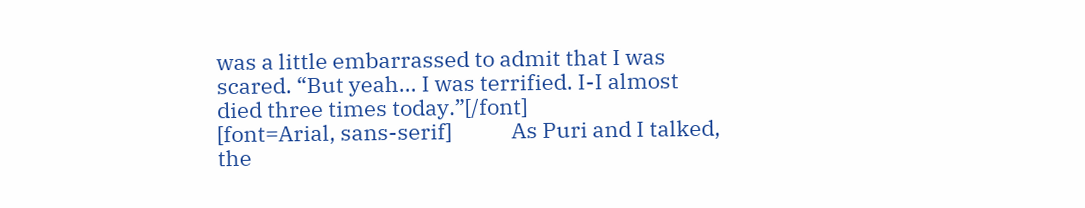was a little embarrassed to admit that I was scared. “But yeah… I was terrified. I-I almost died three times today.”[/font]
[font=Arial, sans-serif]            As Puri and I talked, the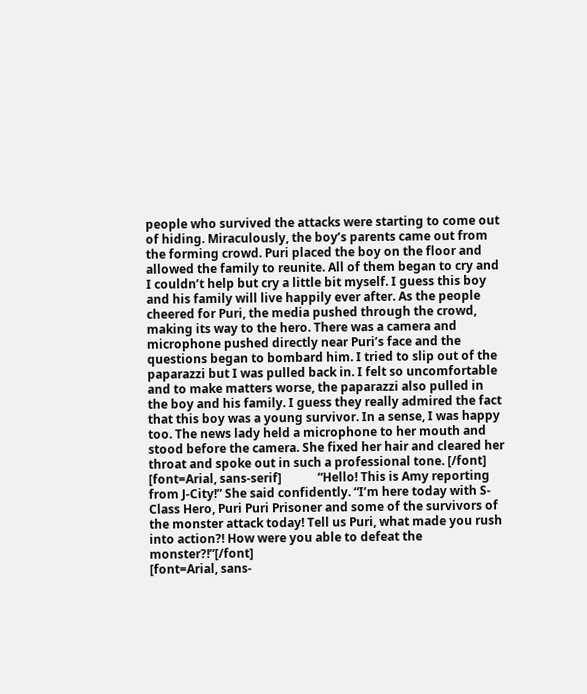people who survived the attacks were starting to come out of hiding. Miraculously, the boy’s parents came out from the forming crowd. Puri placed the boy on the floor and allowed the family to reunite. All of them began to cry and I couldn’t help but cry a little bit myself. I guess this boy and his family will live happily ever after. As the people cheered for Puri, the media pushed through the crowd, making its way to the hero. There was a camera and microphone pushed directly near Puri’s face and the questions began to bombard him. I tried to slip out of the paparazzi but I was pulled back in. I felt so uncomfortable and to make matters worse, the paparazzi also pulled in the boy and his family. I guess they really admired the fact that this boy was a young survivor. In a sense, I was happy too. The news lady held a microphone to her mouth and stood before the camera. She fixed her hair and cleared her throat and spoke out in such a professional tone. [/font]
[font=Arial, sans-serif]            “Hello! This is Amy reporting from J-City!” She said confidently. “I’m here today with S-Class Hero, Puri Puri Prisoner and some of the survivors of the monster attack today! Tell us Puri, what made you rush into action?! How were you able to defeat the monster?!”[/font]
[font=Arial, sans-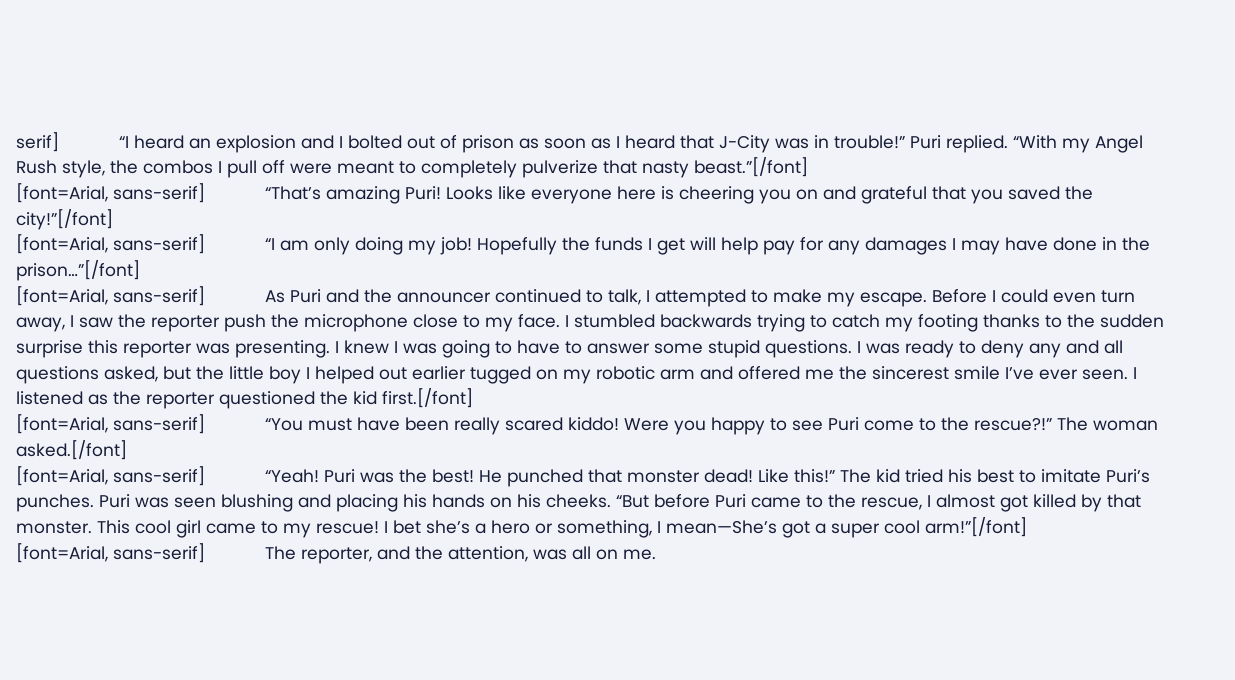serif]            “I heard an explosion and I bolted out of prison as soon as I heard that J-City was in trouble!” Puri replied. “With my Angel Rush style, the combos I pull off were meant to completely pulverize that nasty beast.”[/font]
[font=Arial, sans-serif]            “That’s amazing Puri! Looks like everyone here is cheering you on and grateful that you saved the city!”[/font]
[font=Arial, sans-serif]            “I am only doing my job! Hopefully the funds I get will help pay for any damages I may have done in the prison…”[/font]
[font=Arial, sans-serif]            As Puri and the announcer continued to talk, I attempted to make my escape. Before I could even turn away, I saw the reporter push the microphone close to my face. I stumbled backwards trying to catch my footing thanks to the sudden surprise this reporter was presenting. I knew I was going to have to answer some stupid questions. I was ready to deny any and all questions asked, but the little boy I helped out earlier tugged on my robotic arm and offered me the sincerest smile I’ve ever seen. I listened as the reporter questioned the kid first.[/font]
[font=Arial, sans-serif]            “You must have been really scared kiddo! Were you happy to see Puri come to the rescue?!” The woman asked.[/font]
[font=Arial, sans-serif]            “Yeah! Puri was the best! He punched that monster dead! Like this!” The kid tried his best to imitate Puri’s punches. Puri was seen blushing and placing his hands on his cheeks. “But before Puri came to the rescue, I almost got killed by that monster. This cool girl came to my rescue! I bet she’s a hero or something, I mean—She’s got a super cool arm!”[/font]
[font=Arial, sans-serif]            The reporter, and the attention, was all on me.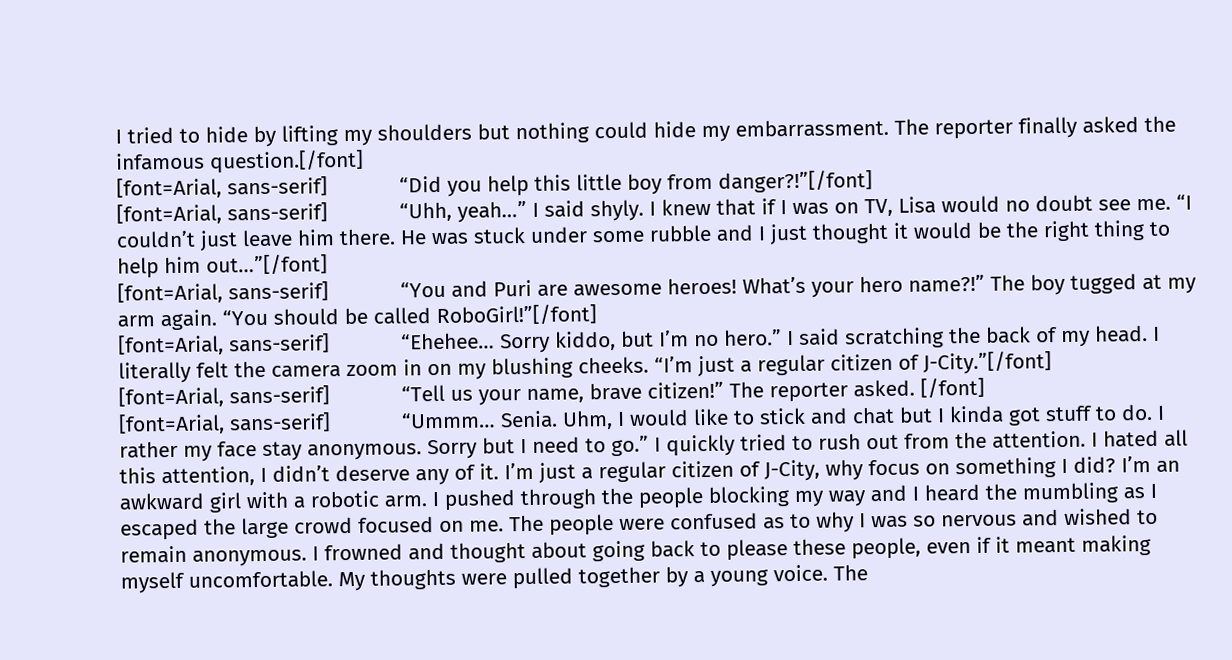I tried to hide by lifting my shoulders but nothing could hide my embarrassment. The reporter finally asked the infamous question.[/font]
[font=Arial, sans-serif]            “Did you help this little boy from danger?!”[/font]
[font=Arial, sans-serif]            “Uhh, yeah…” I said shyly. I knew that if I was on TV, Lisa would no doubt see me. “I couldn’t just leave him there. He was stuck under some rubble and I just thought it would be the right thing to help him out…”[/font]
[font=Arial, sans-serif]            “You and Puri are awesome heroes! What’s your hero name?!” The boy tugged at my arm again. “You should be called RoboGirl!”[/font]
[font=Arial, sans-serif]            “Ehehee… Sorry kiddo, but I’m no hero.” I said scratching the back of my head. I literally felt the camera zoom in on my blushing cheeks. “I’m just a regular citizen of J-City.”[/font]
[font=Arial, sans-serif]            “Tell us your name, brave citizen!” The reporter asked. [/font]
[font=Arial, sans-serif]            “Ummm… Senia. Uhm, I would like to stick and chat but I kinda got stuff to do. I rather my face stay anonymous. Sorry but I need to go.” I quickly tried to rush out from the attention. I hated all this attention, I didn’t deserve any of it. I’m just a regular citizen of J-City, why focus on something I did? I’m an awkward girl with a robotic arm. I pushed through the people blocking my way and I heard the mumbling as I escaped the large crowd focused on me. The people were confused as to why I was so nervous and wished to remain anonymous. I frowned and thought about going back to please these people, even if it meant making myself uncomfortable. My thoughts were pulled together by a young voice. The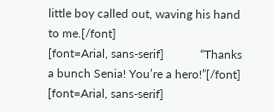little boy called out, waving his hand to me.[/font]
[font=Arial, sans-serif]            “Thanks a bunch Senia! You’re a hero!”[/font]
[font=Arial, sans-serif]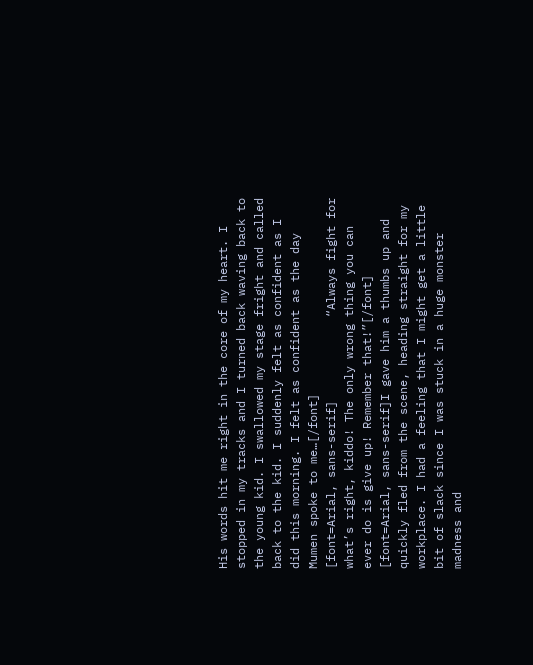His words hit me right in the core of my heart. I stopped in my tracks and I turned back waving back to the young kid. I swallowed my stage fright and called back to the kid. I suddenly felt as confident as I did this morning. I felt as confident as the day Mumen spoke to me…[/font]
[font=Arial, sans-serif]            “Always fight for what’s right, kiddo! The only wrong thing you can ever do is give up! Remember that!”[/font]
[font=Arial, sans-serif]I gave him a thumbs up and quickly fled from the scene, heading straight for my workplace. I had a feeling that I might get a little bit of slack since I was stuck in a huge monster madness and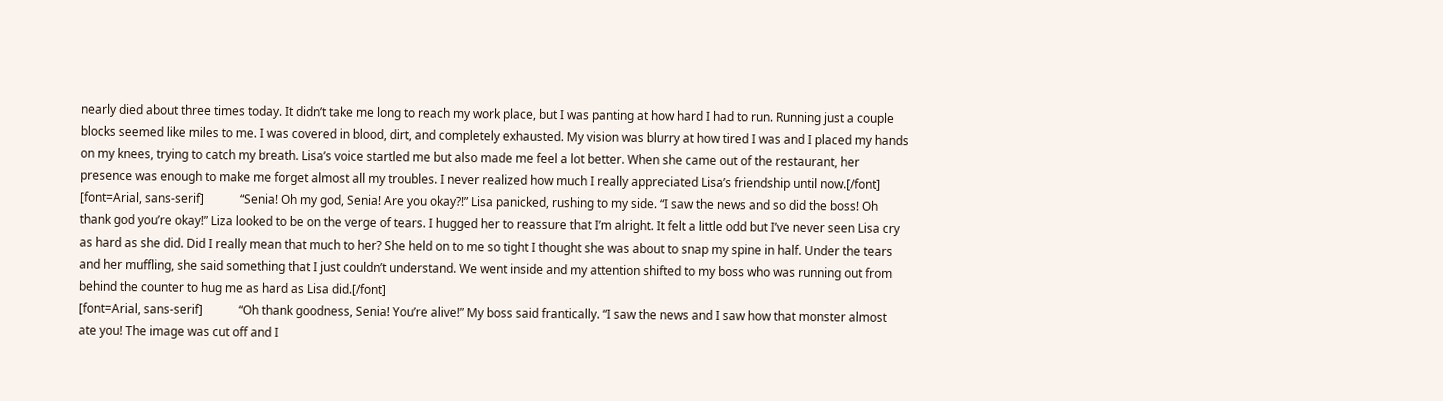nearly died about three times today. It didn’t take me long to reach my work place, but I was panting at how hard I had to run. Running just a couple blocks seemed like miles to me. I was covered in blood, dirt, and completely exhausted. My vision was blurry at how tired I was and I placed my hands on my knees, trying to catch my breath. Lisa’s voice startled me but also made me feel a lot better. When she came out of the restaurant, her presence was enough to make me forget almost all my troubles. I never realized how much I really appreciated Lisa’s friendship until now.[/font]
[font=Arial, sans-serif]            “Senia! Oh my god, Senia! Are you okay?!” Lisa panicked, rushing to my side. “I saw the news and so did the boss! Oh thank god you’re okay!” Liza looked to be on the verge of tears. I hugged her to reassure that I’m alright. It felt a little odd but I’ve never seen Lisa cry as hard as she did. Did I really mean that much to her? She held on to me so tight I thought she was about to snap my spine in half. Under the tears and her muffling, she said something that I just couldn’t understand. We went inside and my attention shifted to my boss who was running out from behind the counter to hug me as hard as Lisa did.[/font]
[font=Arial, sans-serif]            “Oh thank goodness, Senia! You’re alive!” My boss said frantically. “I saw the news and I saw how that monster almost ate you! The image was cut off and I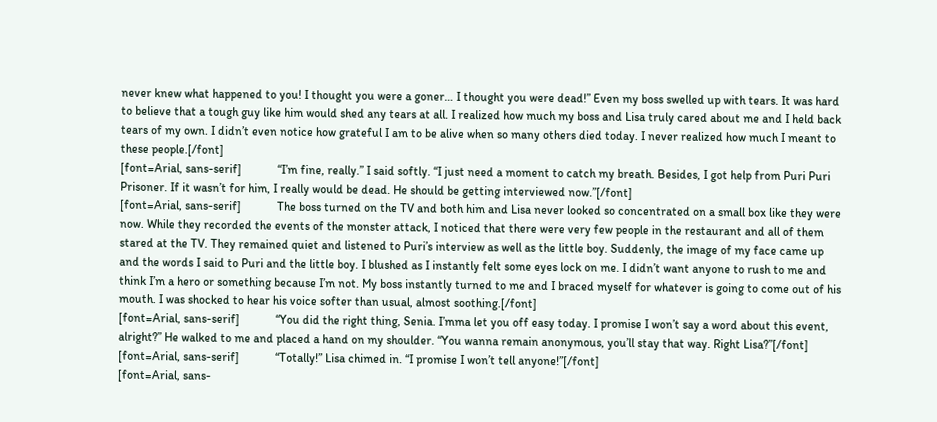never knew what happened to you! I thought you were a goner… I thought you were dead!” Even my boss swelled up with tears. It was hard to believe that a tough guy like him would shed any tears at all. I realized how much my boss and Lisa truly cared about me and I held back tears of my own. I didn’t even notice how grateful I am to be alive when so many others died today. I never realized how much I meant to these people.[/font]
[font=Arial, sans-serif]            “I’m fine, really.” I said softly. “I just need a moment to catch my breath. Besides, I got help from Puri Puri Prisoner. If it wasn’t for him, I really would be dead. He should be getting interviewed now.”[/font]
[font=Arial, sans-serif]            The boss turned on the TV and both him and Lisa never looked so concentrated on a small box like they were now. While they recorded the events of the monster attack, I noticed that there were very few people in the restaurant and all of them stared at the TV. They remained quiet and listened to Puri’s interview as well as the little boy. Suddenly, the image of my face came up and the words I said to Puri and the little boy. I blushed as I instantly felt some eyes lock on me. I didn’t want anyone to rush to me and think I’m a hero or something because I’m not. My boss instantly turned to me and I braced myself for whatever is going to come out of his mouth. I was shocked to hear his voice softer than usual, almost soothing.[/font]
[font=Arial, sans-serif]            “You did the right thing, Senia. I’mma let you off easy today. I promise I won’t say a word about this event, alright?” He walked to me and placed a hand on my shoulder. “You wanna remain anonymous, you’ll stay that way. Right Lisa?”[/font]
[font=Arial, sans-serif]            “Totally!” Lisa chimed in. “I promise I won’t tell anyone!”[/font]
[font=Arial, sans-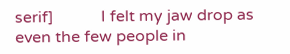serif]            I felt my jaw drop as even the few people in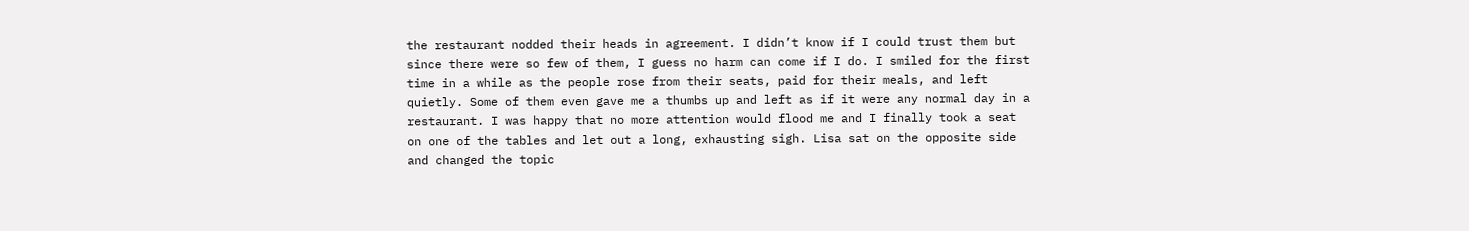the restaurant nodded their heads in agreement. I didn’t know if I could trust them but since there were so few of them, I guess no harm can come if I do. I smiled for the first time in a while as the people rose from their seats, paid for their meals, and left quietly. Some of them even gave me a thumbs up and left as if it were any normal day in a restaurant. I was happy that no more attention would flood me and I finally took a seat on one of the tables and let out a long, exhausting sigh. Lisa sat on the opposite side and changed the topic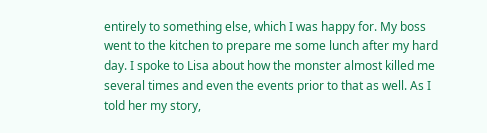entirely to something else, which I was happy for. My boss went to the kitchen to prepare me some lunch after my hard day. I spoke to Lisa about how the monster almost killed me several times and even the events prior to that as well. As I told her my story,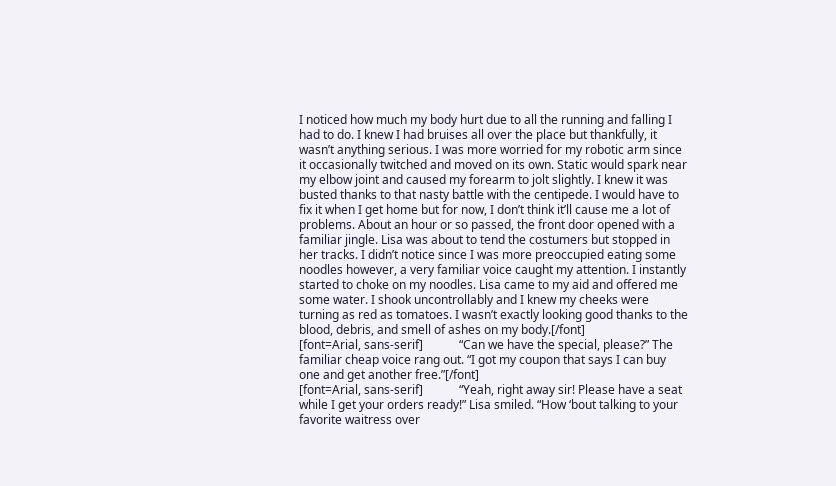I noticed how much my body hurt due to all the running and falling I had to do. I knew I had bruises all over the place but thankfully, it wasn’t anything serious. I was more worried for my robotic arm since it occasionally twitched and moved on its own. Static would spark near my elbow joint and caused my forearm to jolt slightly. I knew it was busted thanks to that nasty battle with the centipede. I would have to fix it when I get home but for now, I don’t think it’ll cause me a lot of problems. About an hour or so passed, the front door opened with a familiar jingle. Lisa was about to tend the costumers but stopped in her tracks. I didn’t notice since I was more preoccupied eating some noodles however, a very familiar voice caught my attention. I instantly started to choke on my noodles. Lisa came to my aid and offered me some water. I shook uncontrollably and I knew my cheeks were turning as red as tomatoes. I wasn’t exactly looking good thanks to the blood, debris, and smell of ashes on my body.[/font]
[font=Arial, sans-serif]            “Can we have the special, please?” The familiar cheap voice rang out. “I got my coupon that says I can buy one and get another free.”[/font]
[font=Arial, sans-serif]            “Yeah, right away sir! Please have a seat while I get your orders ready!” Lisa smiled. “How ‘bout talking to your favorite waitress over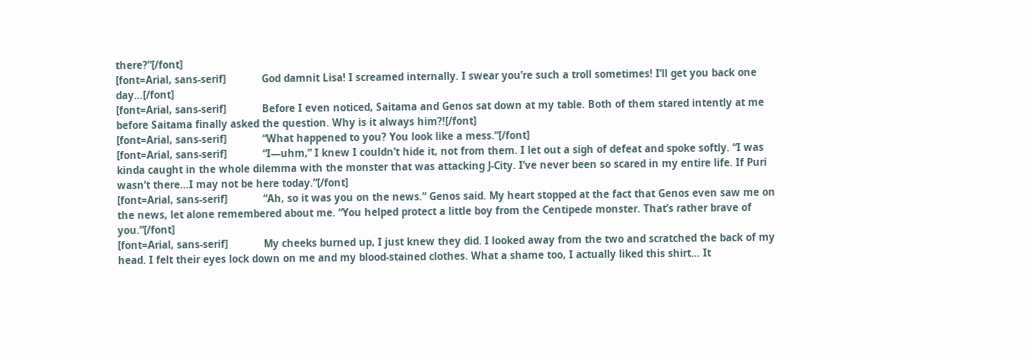there?”[/font]
[font=Arial, sans-serif]            God damnit Lisa! I screamed internally. I swear you’re such a troll sometimes! I’ll get you back one day…[/font]
[font=Arial, sans-serif]            Before I even noticed, Saitama and Genos sat down at my table. Both of them stared intently at me before Saitama finally asked the question. Why is it always him?![/font]
[font=Arial, sans-serif]            “What happened to you? You look like a mess.”[/font]
[font=Arial, sans-serif]            “I—uhm,” I knew I couldn’t hide it, not from them. I let out a sigh of defeat and spoke softly. “I was kinda caught in the whole dilemma with the monster that was attacking J-City. I’ve never been so scared in my entire life. If Puri wasn’t there…I may not be here today.”[/font]
[font=Arial, sans-serif]            “Ah, so it was you on the news.” Genos said. My heart stopped at the fact that Genos even saw me on the news, let alone remembered about me. “You helped protect a little boy from the Centipede monster. That’s rather brave of you.”[/font]
[font=Arial, sans-serif]            My cheeks burned up, I just knew they did. I looked away from the two and scratched the back of my head. I felt their eyes lock down on me and my blood-stained clothes. What a shame too, I actually liked this shirt… It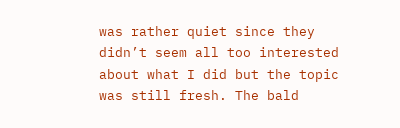was rather quiet since they didn’t seem all too interested about what I did but the topic was still fresh. The bald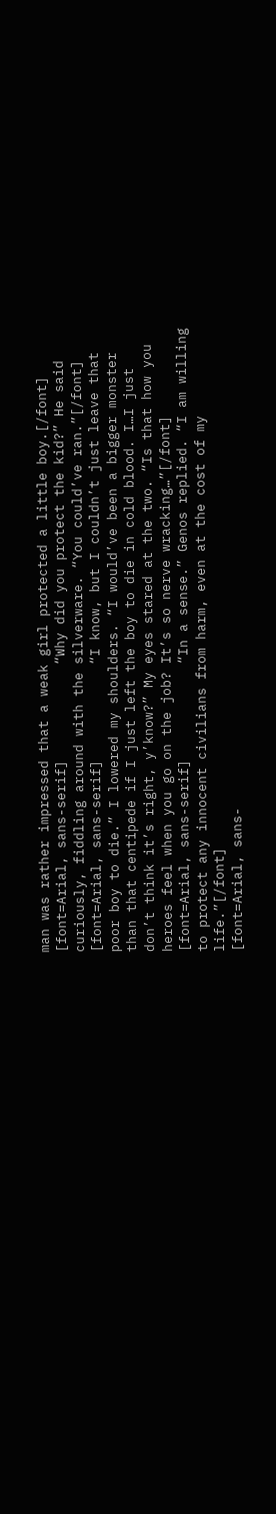man was rather impressed that a weak girl protected a little boy.[/font]
[font=Arial, sans-serif]            “Why did you protect the kid?” He said curiously, fiddling around with the silverware. “You could’ve ran.”[/font]
[font=Arial, sans-serif]            “I know, but I couldn’t just leave that poor boy to die.” I lowered my shoulders. “I would’ve been a bigger monster than that centipede if I just left the boy to die in cold blood. I…I just don’t think it’s right, y’know?” My eyes stared at the two. “Is that how you heroes feel when you go on the job? It’s so nerve wracking…”[/font]
[font=Arial, sans-serif]            “In a sense.” Genos replied. “I am willing to protect any innocent civilians from harm, even at the cost of my life.”[/font]
[font=Arial, sans-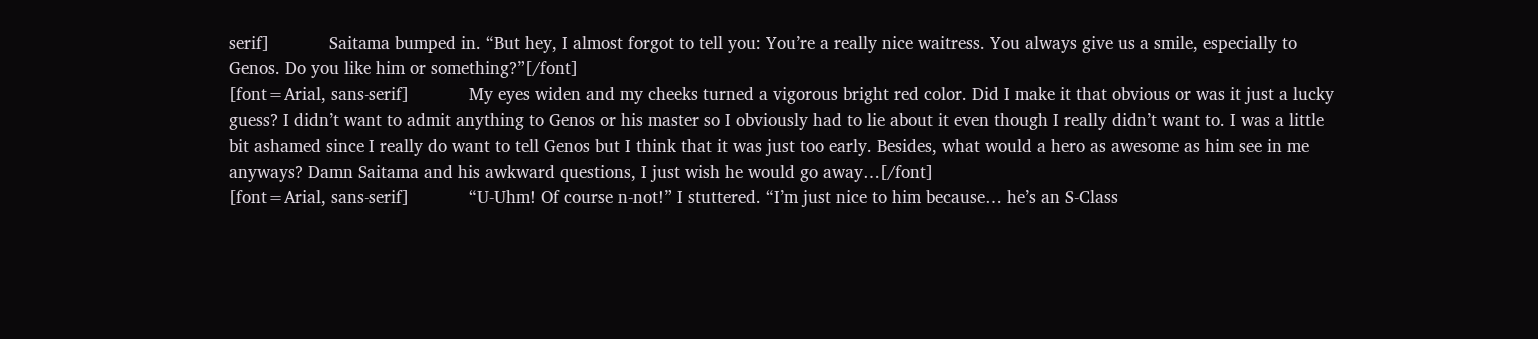serif]            Saitama bumped in. “But hey, I almost forgot to tell you: You’re a really nice waitress. You always give us a smile, especially to Genos. Do you like him or something?”[/font]
[font=Arial, sans-serif]            My eyes widen and my cheeks turned a vigorous bright red color. Did I make it that obvious or was it just a lucky guess? I didn’t want to admit anything to Genos or his master so I obviously had to lie about it even though I really didn’t want to. I was a little bit ashamed since I really do want to tell Genos but I think that it was just too early. Besides, what would a hero as awesome as him see in me anyways? Damn Saitama and his awkward questions, I just wish he would go away…[/font]
[font=Arial, sans-serif]            “U-Uhm! Of course n-not!” I stuttered. “I’m just nice to him because… he’s an S-Class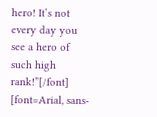hero! It’s not every day you see a hero of such high rank!”[/font]
[font=Arial, sans-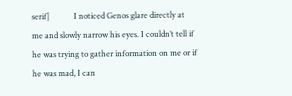serif]            I noticed Genos glare directly at me and slowly narrow his eyes. I couldn’t tell if he was trying to gather information on me or if he was mad, I can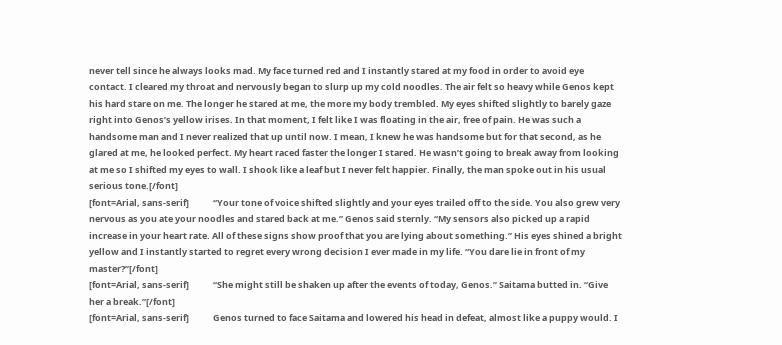never tell since he always looks mad. My face turned red and I instantly stared at my food in order to avoid eye contact. I cleared my throat and nervously began to slurp up my cold noodles. The air felt so heavy while Genos kept his hard stare on me. The longer he stared at me, the more my body trembled. My eyes shifted slightly to barely gaze right into Genos’s yellow irises. In that moment, I felt like I was floating in the air, free of pain. He was such a handsome man and I never realized that up until now. I mean, I knew he was handsome but for that second, as he glared at me, he looked perfect. My heart raced faster the longer I stared. He wasn’t going to break away from looking at me so I shifted my eyes to wall. I shook like a leaf but I never felt happier. Finally, the man spoke out in his usual serious tone.[/font]
[font=Arial, sans-serif]            “Your tone of voice shifted slightly and your eyes trailed off to the side. You also grew very nervous as you ate your noodles and stared back at me.” Genos said sternly. “My sensors also picked up a rapid increase in your heart rate. All of these signs show proof that you are lying about something.” His eyes shined a bright yellow and I instantly started to regret every wrong decision I ever made in my life. “You dare lie in front of my master?”[/font]
[font=Arial, sans-serif]            “She might still be shaken up after the events of today, Genos.” Saitama butted in. “Give her a break.”[/font]
[font=Arial, sans-serif]            Genos turned to face Saitama and lowered his head in defeat, almost like a puppy would. I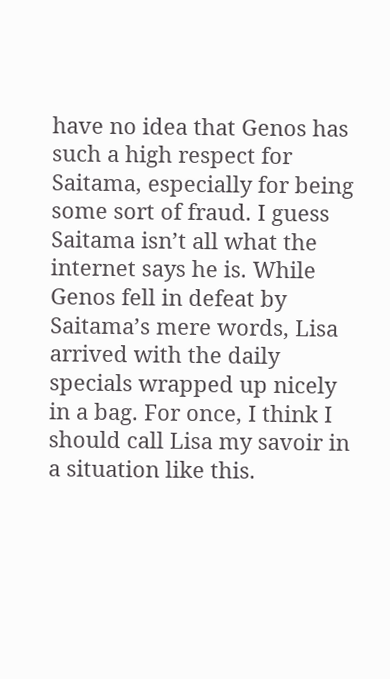have no idea that Genos has such a high respect for Saitama, especially for being some sort of fraud. I guess Saitama isn’t all what the internet says he is. While Genos fell in defeat by Saitama’s mere words, Lisa arrived with the daily specials wrapped up nicely in a bag. For once, I think I should call Lisa my savoir in a situation like this.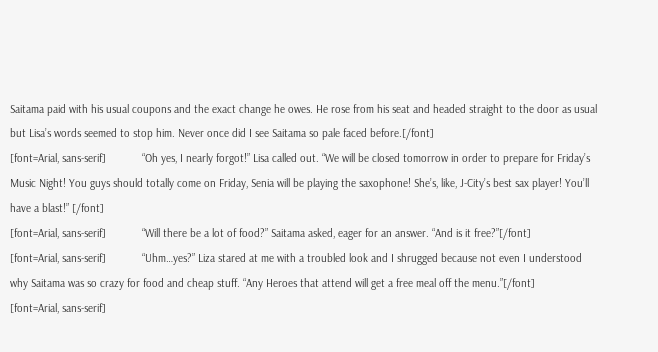Saitama paid with his usual coupons and the exact change he owes. He rose from his seat and headed straight to the door as usual but Lisa’s words seemed to stop him. Never once did I see Saitama so pale faced before.[/font]
[font=Arial, sans-serif]            “Oh yes, I nearly forgot!” Lisa called out. “We will be closed tomorrow in order to prepare for Friday’s Music Night! You guys should totally come on Friday, Senia will be playing the saxophone! She’s, like, J-City’s best sax player! You’ll have a blast!” [/font]
[font=Arial, sans-serif]            “Will there be a lot of food?” Saitama asked, eager for an answer. “And is it free?”[/font]
[font=Arial, sans-serif]            “Uhm…yes?” Liza stared at me with a troubled look and I shrugged because not even I understood why Saitama was so crazy for food and cheap stuff. “Any Heroes that attend will get a free meal off the menu.”[/font]
[font=Arial, sans-serif]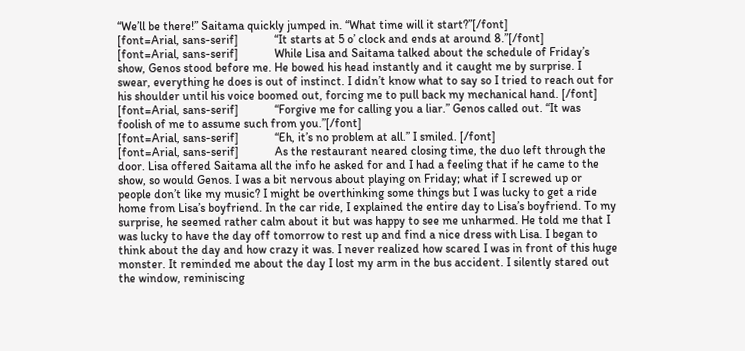“We’ll be there!” Saitama quickly jumped in. “What time will it start?”[/font]
[font=Arial, sans-serif]            “It starts at 5 o’ clock and ends at around 8.”[/font]
[font=Arial, sans-serif]            While Lisa and Saitama talked about the schedule of Friday’s show, Genos stood before me. He bowed his head instantly and it caught me by surprise. I swear, everything he does is out of instinct. I didn’t know what to say so I tried to reach out for his shoulder until his voice boomed out, forcing me to pull back my mechanical hand. [/font]
[font=Arial, sans-serif]            “Forgive me for calling you a liar.” Genos called out. “It was foolish of me to assume such from you.”[/font]
[font=Arial, sans-serif]            “Eh, it’s no problem at all.” I smiled. [/font]
[font=Arial, sans-serif]            As the restaurant neared closing time, the duo left through the door. Lisa offered Saitama all the info he asked for and I had a feeling that if he came to the show, so would Genos. I was a bit nervous about playing on Friday; what if I screwed up or people don’t like my music? I might be overthinking some things but I was lucky to get a ride home from Lisa’s boyfriend. In the car ride, I explained the entire day to Lisa’s boyfriend. To my surprise, he seemed rather calm about it but was happy to see me unharmed. He told me that I was lucky to have the day off tomorrow to rest up and find a nice dress with Lisa. I began to think about the day and how crazy it was. I never realized how scared I was in front of this huge monster. It reminded me about the day I lost my arm in the bus accident. I silently stared out the window, reminiscing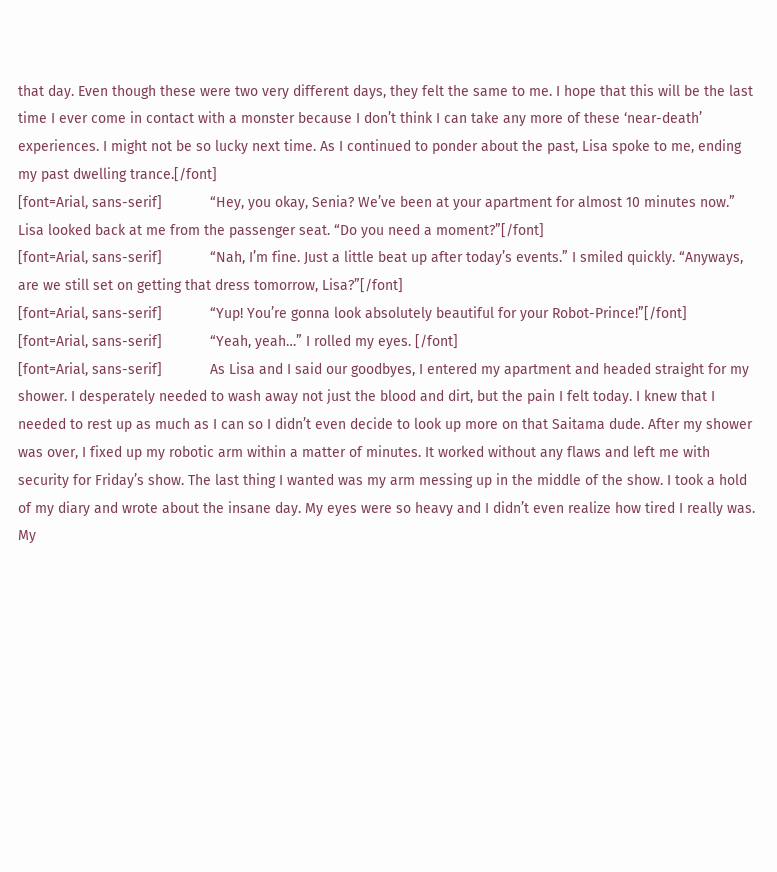that day. Even though these were two very different days, they felt the same to me. I hope that this will be the last time I ever come in contact with a monster because I don’t think I can take any more of these ‘near-death’ experiences. I might not be so lucky next time. As I continued to ponder about the past, Lisa spoke to me, ending my past dwelling trance.[/font]
[font=Arial, sans-serif]            “Hey, you okay, Senia? We’ve been at your apartment for almost 10 minutes now.” Lisa looked back at me from the passenger seat. “Do you need a moment?”[/font]
[font=Arial, sans-serif]            “Nah, I’m fine. Just a little beat up after today’s events.” I smiled quickly. “Anyways, are we still set on getting that dress tomorrow, Lisa?”[/font]
[font=Arial, sans-serif]            “Yup! You’re gonna look absolutely beautiful for your Robot-Prince!”[/font]
[font=Arial, sans-serif]            “Yeah, yeah…” I rolled my eyes. [/font]
[font=Arial, sans-serif]            As Lisa and I said our goodbyes, I entered my apartment and headed straight for my shower. I desperately needed to wash away not just the blood and dirt, but the pain I felt today. I knew that I needed to rest up as much as I can so I didn’t even decide to look up more on that Saitama dude. After my shower was over, I fixed up my robotic arm within a matter of minutes. It worked without any flaws and left me with security for Friday’s show. The last thing I wanted was my arm messing up in the middle of the show. I took a hold of my diary and wrote about the insane day. My eyes were so heavy and I didn’t even realize how tired I really was. My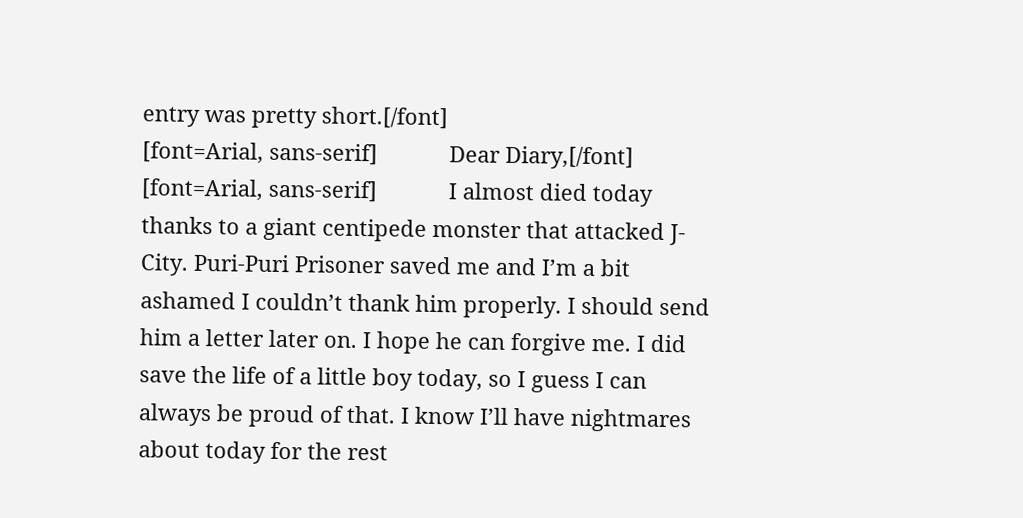entry was pretty short.[/font]
[font=Arial, sans-serif]            Dear Diary,[/font]
[font=Arial, sans-serif]            I almost died today thanks to a giant centipede monster that attacked J-City. Puri-Puri Prisoner saved me and I’m a bit ashamed I couldn’t thank him properly. I should send him a letter later on. I hope he can forgive me. I did save the life of a little boy today, so I guess I can always be proud of that. I know I’ll have nightmares about today for the rest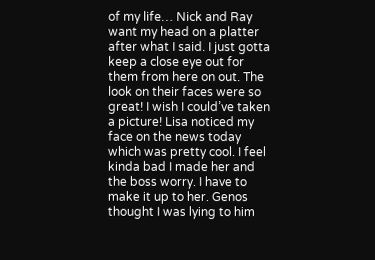of my life… Nick and Ray want my head on a platter after what I said. I just gotta keep a close eye out for them from here on out. The look on their faces were so great! I wish I could’ve taken a picture! Lisa noticed my face on the news today which was pretty cool. I feel kinda bad I made her and the boss worry. I have to make it up to her. Genos thought I was lying to him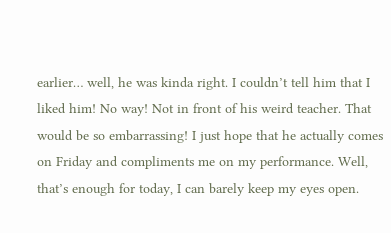earlier… well, he was kinda right. I couldn’t tell him that I liked him! No way! Not in front of his weird teacher. That would be so embarrassing! I just hope that he actually comes on Friday and compliments me on my performance. Well, that’s enough for today, I can barely keep my eyes open.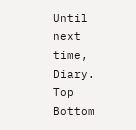Until next time, Diary.
Top Bottom